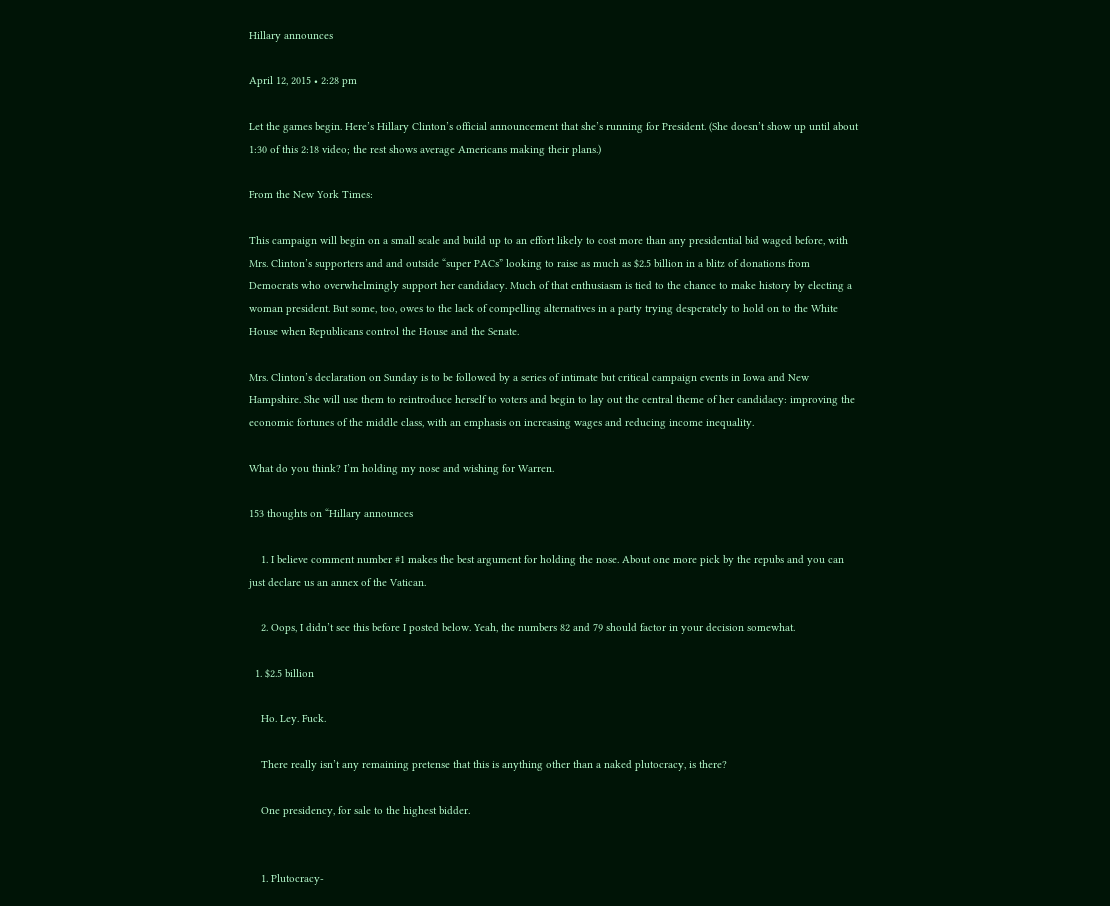Hillary announces

April 12, 2015 • 2:28 pm

Let the games begin. Here’s Hillary Clinton’s official announcement that she’s running for President. (She doesn’t show up until about 1:30 of this 2:18 video; the rest shows average Americans making their plans.)

From the New York Times:

This campaign will begin on a small scale and build up to an effort likely to cost more than any presidential bid waged before, with Mrs. Clinton’s supporters and and outside “super PACs” looking to raise as much as $2.5 billion in a blitz of donations from Democrats who overwhelmingly support her candidacy. Much of that enthusiasm is tied to the chance to make history by electing a woman president. But some, too, owes to the lack of compelling alternatives in a party trying desperately to hold on to the White House when Republicans control the House and the Senate.

Mrs. Clinton’s declaration on Sunday is to be followed by a series of intimate but critical campaign events in Iowa and New Hampshire. She will use them to reintroduce herself to voters and begin to lay out the central theme of her candidacy: improving the economic fortunes of the middle class, with an emphasis on increasing wages and reducing income inequality.

What do you think? I’m holding my nose and wishing for Warren.

153 thoughts on “Hillary announces

    1. I believe comment number #1 makes the best argument for holding the nose. About one more pick by the repubs and you can just declare us an annex of the Vatican.

    2. Oops, I didn’t see this before I posted below. Yeah, the numbers 82 and 79 should factor in your decision somewhat.

  1. $2.5 billion

    Ho. Ley. Fuck.

    There really isn’t any remaining pretense that this is anything other than a naked plutocracy, is there?

    One presidency, for sale to the highest bidder.


    1. Plutocracy-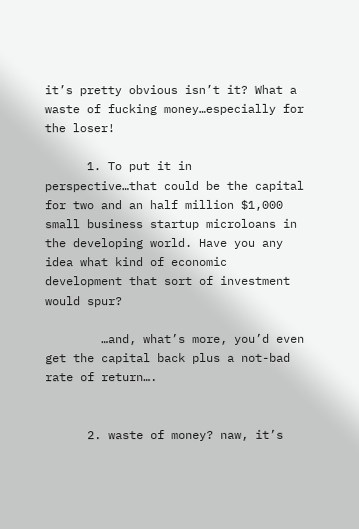it’s pretty obvious isn’t it? What a waste of fucking money…especially for the loser!

      1. To put it in perspective…that could be the capital for two and an half million $1,000 small business startup microloans in the developing world. Have you any idea what kind of economic development that sort of investment would spur?

        …and, what’s more, you’d even get the capital back plus a not-bad rate of return….


      2. waste of money? naw, it’s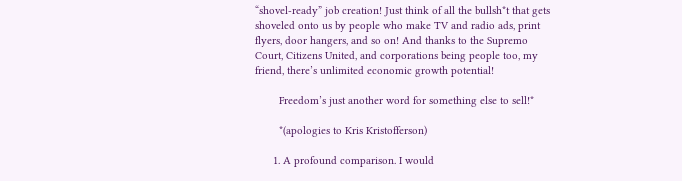“shovel-ready” job creation! Just think of all the bullsh*t that gets shoveled onto us by people who make TV and radio ads, print flyers, door hangers, and so on! And thanks to the Supremo Court, Citizens United, and corporations being people too, my friend, there’s unlimited economic growth potential!

        Freedom’s just another word for something else to sell!*

        *(apologies to Kris Kristofferson)

      1. A profound comparison. I would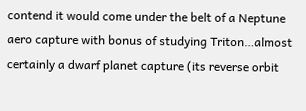contend it would come under the belt of a Neptune aero capture with bonus of studying Triton…almost certainly a dwarf planet capture (its reverse orbit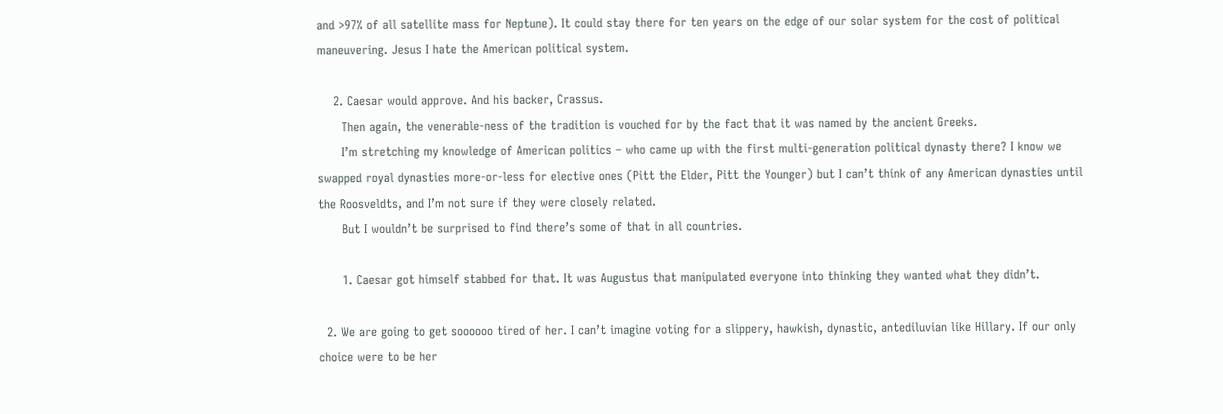and >97% of all satellite mass for Neptune). It could stay there for ten years on the edge of our solar system for the cost of political maneuvering. Jesus I hate the American political system.

    2. Caesar would approve. And his backer, Crassus.
      Then again, the venerable-ness of the tradition is vouched for by the fact that it was named by the ancient Greeks.
      I’m stretching my knowledge of American politics – who came up with the first multi-generation political dynasty there? I know we swapped royal dynasties more-or-less for elective ones (Pitt the Elder, Pitt the Younger) but I can’t think of any American dynasties until the Roosveldts, and I’m not sure if they were closely related.
      But I wouldn’t be surprised to find there’s some of that in all countries.

      1. Caesar got himself stabbed for that. It was Augustus that manipulated everyone into thinking they wanted what they didn’t.

  2. We are going to get soooooo tired of her. I can’t imagine voting for a slippery, hawkish, dynastic, antediluvian like Hillary. If our only choice were to be her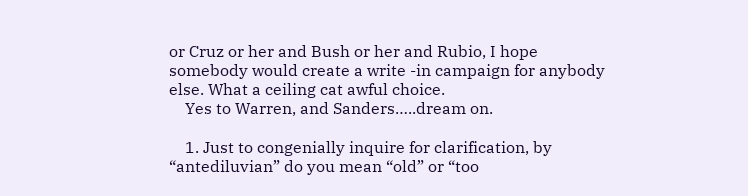or Cruz or her and Bush or her and Rubio, I hope somebody would create a write -in campaign for anybody else. What a ceiling cat awful choice.
    Yes to Warren, and Sanders…..dream on.

    1. Just to congenially inquire for clarification, by “antediluvian” do you mean “old” or “too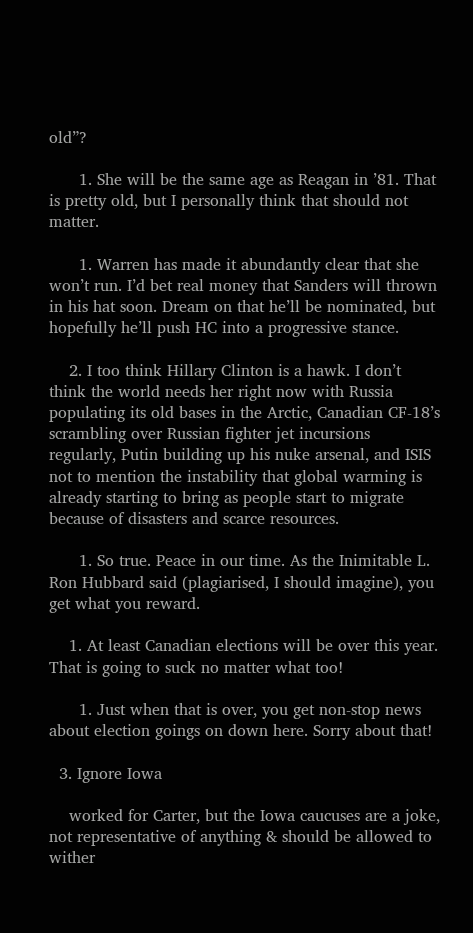old”?

      1. She will be the same age as Reagan in ’81. That is pretty old, but I personally think that should not matter.

      1. Warren has made it abundantly clear that she won’t run. I’d bet real money that Sanders will thrown in his hat soon. Dream on that he’ll be nominated, but hopefully he’ll push HC into a progressive stance.

    2. I too think Hillary Clinton is a hawk. I don’t think the world needs her right now with Russia populating its old bases in the Arctic, Canadian CF-18’s scrambling over Russian fighter jet incursions regularly, Putin building up his nuke arsenal, and ISIS not to mention the instability that global warming is already starting to bring as people start to migrate because of disasters and scarce resources.

      1. So true. Peace in our time. As the Inimitable L. Ron Hubbard said (plagiarised, I should imagine), you get what you reward.

    1. At least Canadian elections will be over this year. That is going to suck no matter what too!

      1. Just when that is over, you get non-stop news about election goings on down here. Sorry about that!

  3. Ignore Iowa

    worked for Carter, but the Iowa caucuses are a joke, not representative of anything & should be allowed to wither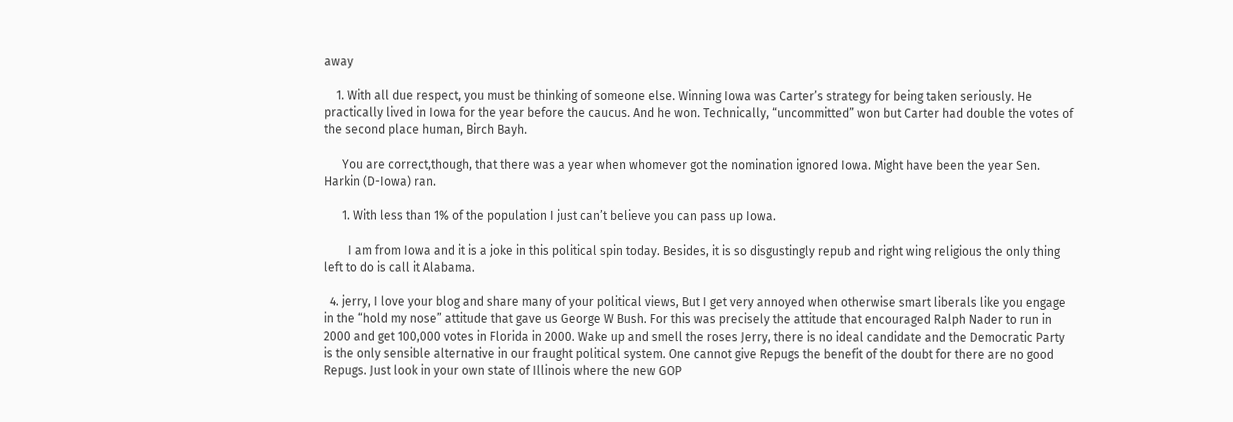away

    1. With all due respect, you must be thinking of someone else. Winning Iowa was Carter’s strategy for being taken seriously. He practically lived in Iowa for the year before the caucus. And he won. Technically, “uncommitted” won but Carter had double the votes of the second place human, Birch Bayh.

      You are correct,though, that there was a year when whomever got the nomination ignored Iowa. Might have been the year Sen. Harkin (D-Iowa) ran.

      1. With less than 1% of the population I just can’t believe you can pass up Iowa.

        I am from Iowa and it is a joke in this political spin today. Besides, it is so disgustingly repub and right wing religious the only thing left to do is call it Alabama.

  4. jerry, I love your blog and share many of your political views, But I get very annoyed when otherwise smart liberals like you engage in the “hold my nose” attitude that gave us George W Bush. For this was precisely the attitude that encouraged Ralph Nader to run in 2000 and get 100,000 votes in Florida in 2000. Wake up and smell the roses Jerry, there is no ideal candidate and the Democratic Party is the only sensible alternative in our fraught political system. One cannot give Repugs the benefit of the doubt for there are no good Repugs. Just look in your own state of Illinois where the new GOP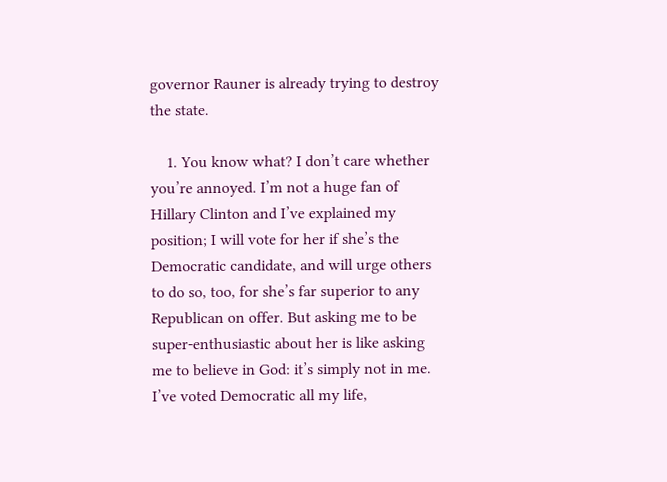governor Rauner is already trying to destroy the state.

    1. You know what? I don’t care whether you’re annoyed. I’m not a huge fan of Hillary Clinton and I’ve explained my position; I will vote for her if she’s the Democratic candidate, and will urge others to do so, too, for she’s far superior to any Republican on offer. But asking me to be super-enthusiastic about her is like asking me to believe in God: it’s simply not in me. I’ve voted Democratic all my life,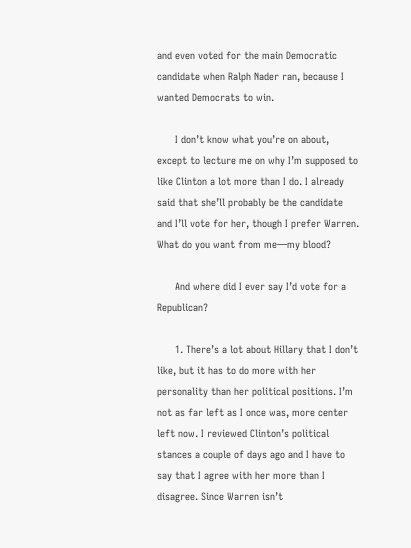and even voted for the main Democratic candidate when Ralph Nader ran, because I wanted Democrats to win.

      I don’t know what you’re on about, except to lecture me on why I’m supposed to like Clinton a lot more than I do. I already said that she’ll probably be the candidate and I’ll vote for her, though I prefer Warren. What do you want from me—my blood?

      And where did I ever say I’d vote for a Republican?

      1. There’s a lot about Hillary that I don’t like, but it has to do more with her personality than her political positions. I’m not as far left as I once was, more center left now. I reviewed Clinton’s political stances a couple of days ago and I have to say that I agree with her more than I disagree. Since Warren isn’t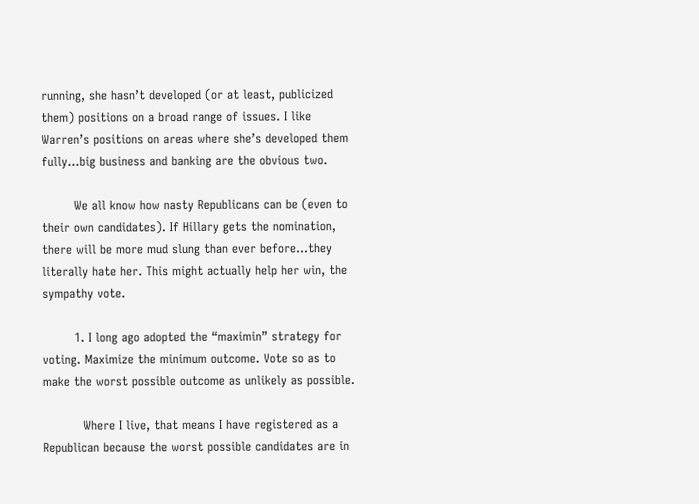running, she hasn’t developed (or at least, publicized them) positions on a broad range of issues. I like Warren’s positions on areas where she’s developed them fully…big business and banking are the obvious two.

        We all know how nasty Republicans can be (even to their own candidates). If Hillary gets the nomination, there will be more mud slung than ever before…they literally hate her. This might actually help her win, the sympathy vote.

        1. I long ago adopted the “maximin” strategy for voting. Maximize the minimum outcome. Vote so as to make the worst possible outcome as unlikely as possible.

          Where I live, that means I have registered as a Republican because the worst possible candidates are in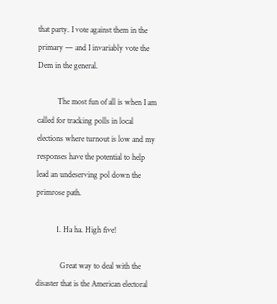that party. I vote against them in the primary — and I invariably vote the Dem in the general.

          The most fun of all is when I am called for tracking polls in local elections where turnout is low and my responses have the potential to help lead an undeserving pol down the primrose path.

          1. Ha ha. High five!

            Great way to deal with the disaster that is the American electoral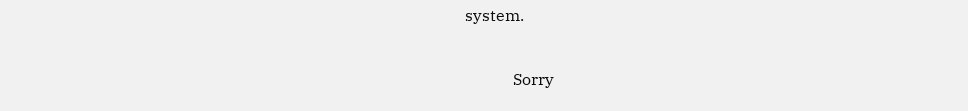system.

            Sorry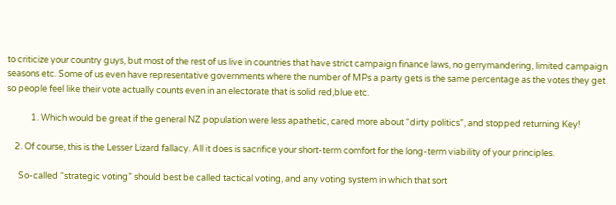to criticize your country guys, but most of the rest of us live in countries that have strict campaign finance laws, no gerrymandering, limited campaign seasons etc. Some of us even have representative governments where the number of MPs a party gets is the same percentage as the votes they get so people feel like their vote actually counts even in an electorate that is solid red,blue etc.

            1. Which would be great if the general NZ population were less apathetic, cared more about “dirty politics”, and stopped returning Key!

    2. Of course, this is the Lesser Lizard fallacy. All it does is sacrifice your short-term comfort for the long-term viability of your principles.

      So-called “strategic voting” should best be called tactical voting, and any voting system in which that sort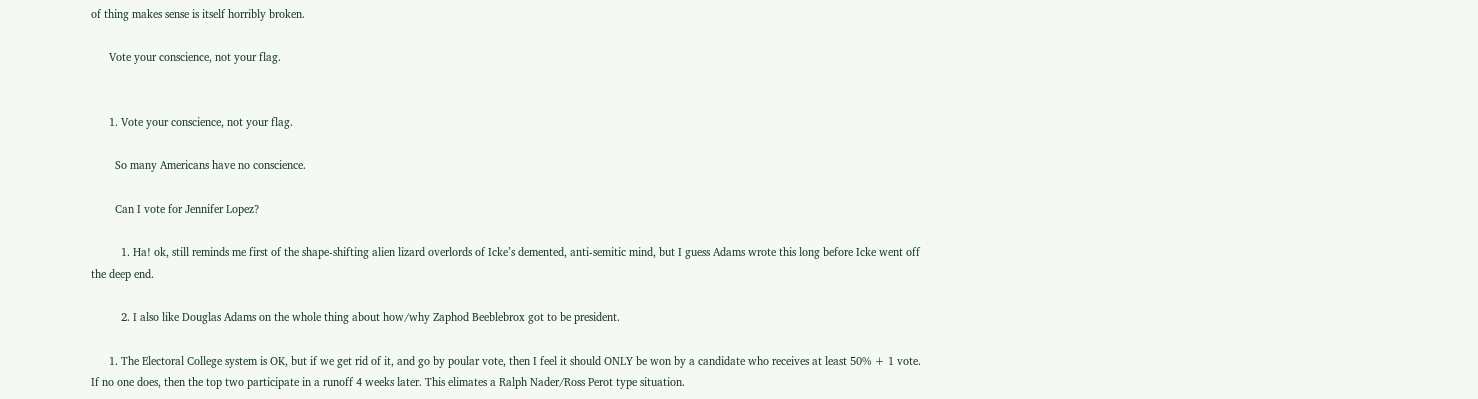of thing makes sense is itself horribly broken.

      Vote your conscience, not your flag.


      1. Vote your conscience, not your flag.

        So many Americans have no conscience.

        Can I vote for Jennifer Lopez?

          1. Ha! ok, still reminds me first of the shape-shifting alien lizard overlords of Icke’s demented, anti-semitic mind, but I guess Adams wrote this long before Icke went off the deep end.

          2. I also like Douglas Adams on the whole thing about how/why Zaphod Beeblebrox got to be president.

      1. The Electoral College system is OK, but if we get rid of it, and go by poular vote, then I feel it should ONLY be won by a candidate who receives at least 50% + 1 vote. If no one does, then the top two participate in a runoff 4 weeks later. This elimates a Ralph Nader/Ross Perot type situation.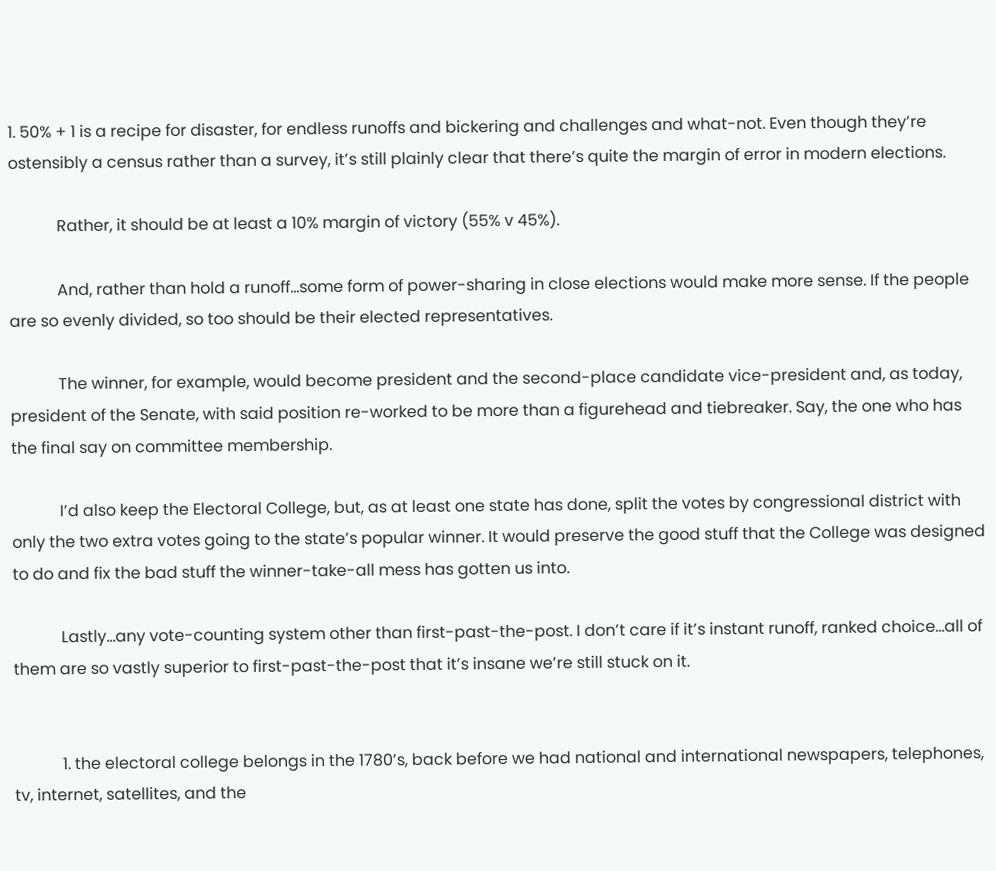1. 50% + 1 is a recipe for disaster, for endless runoffs and bickering and challenges and what-not. Even though they’re ostensibly a census rather than a survey, it’s still plainly clear that there’s quite the margin of error in modern elections.

            Rather, it should be at least a 10% margin of victory (55% v 45%).

            And, rather than hold a runoff…some form of power-sharing in close elections would make more sense. If the people are so evenly divided, so too should be their elected representatives.

            The winner, for example, would become president and the second-place candidate vice-president and, as today, president of the Senate, with said position re-worked to be more than a figurehead and tiebreaker. Say, the one who has the final say on committee membership.

            I’d also keep the Electoral College, but, as at least one state has done, split the votes by congressional district with only the two extra votes going to the state’s popular winner. It would preserve the good stuff that the College was designed to do and fix the bad stuff the winner-take-all mess has gotten us into.

            Lastly…any vote-counting system other than first-past-the-post. I don’t care if it’s instant runoff, ranked choice…all of them are so vastly superior to first-past-the-post that it’s insane we’re still stuck on it.


            1. the electoral college belongs in the 1780’s, back before we had national and international newspapers, telephones, tv, internet, satellites, and the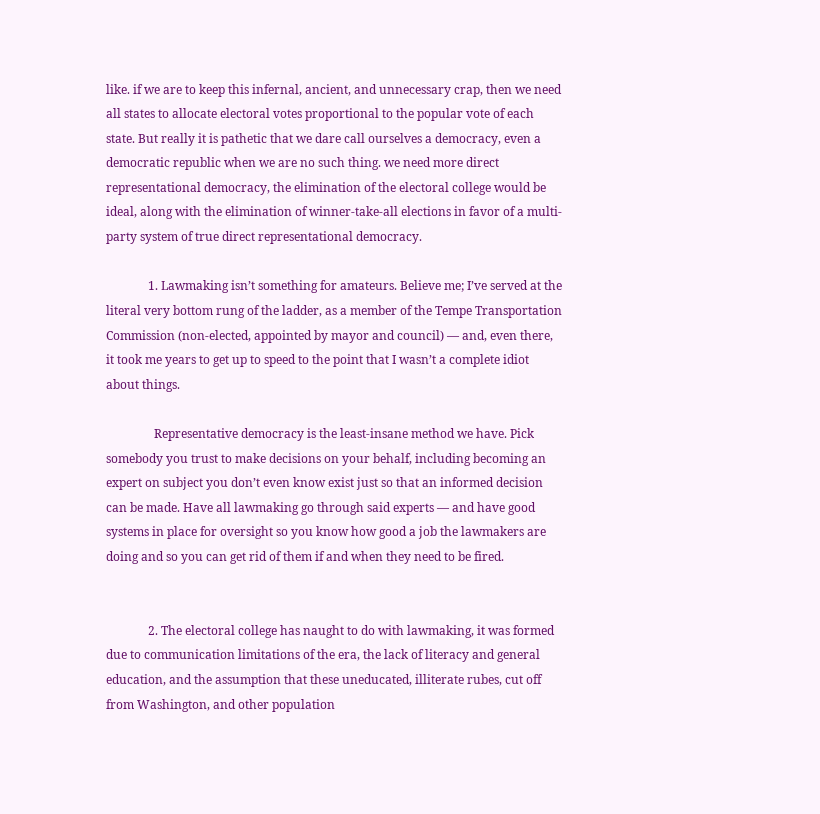like. if we are to keep this infernal, ancient, and unnecessary crap, then we need all states to allocate electoral votes proportional to the popular vote of each state. But really it is pathetic that we dare call ourselves a democracy, even a democratic republic when we are no such thing. we need more direct representational democracy, the elimination of the electoral college would be ideal, along with the elimination of winner-take-all elections in favor of a multi-party system of true direct representational democracy.

              1. Lawmaking isn’t something for amateurs. Believe me; I’ve served at the literal very bottom rung of the ladder, as a member of the Tempe Transportation Commission (non-elected, appointed by mayor and council) — and, even there, it took me years to get up to speed to the point that I wasn’t a complete idiot about things.

                Representative democracy is the least-insane method we have. Pick somebody you trust to make decisions on your behalf, including becoming an expert on subject you don’t even know exist just so that an informed decision can be made. Have all lawmaking go through said experts — and have good systems in place for oversight so you know how good a job the lawmakers are doing and so you can get rid of them if and when they need to be fired.


              2. The electoral college has naught to do with lawmaking, it was formed due to communication limitations of the era, the lack of literacy and general education, and the assumption that these uneducated, illiterate rubes, cut off from Washington, and other population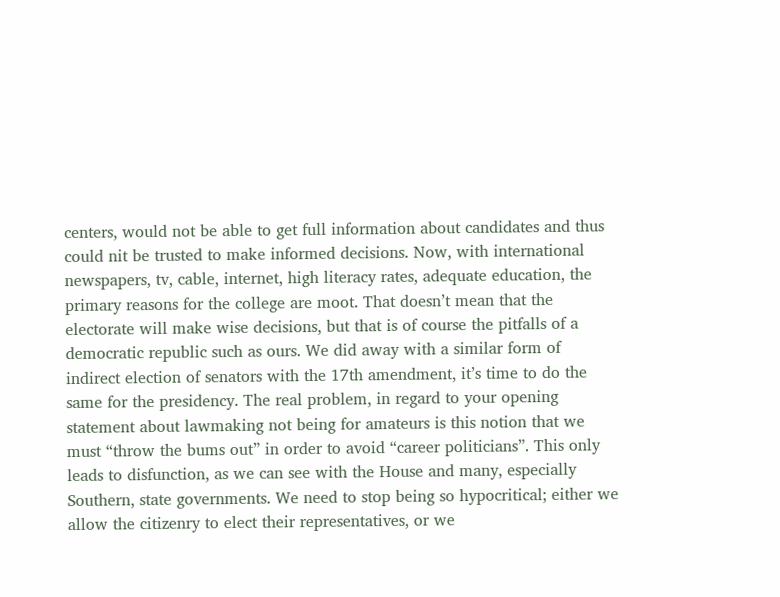centers, would not be able to get full information about candidates and thus could nit be trusted to make informed decisions. Now, with international newspapers, tv, cable, internet, high literacy rates, adequate education, the primary reasons for the college are moot. That doesn’t mean that the electorate will make wise decisions, but that is of course the pitfalls of a democratic republic such as ours. We did away with a similar form of indirect election of senators with the 17th amendment, it’s time to do the same for the presidency. The real problem, in regard to your opening statement about lawmaking not being for amateurs is this notion that we must “throw the bums out” in order to avoid “career politicians”. This only leads to disfunction, as we can see with the House and many, especially Southern, state governments. We need to stop being so hypocritical; either we allow the citizenry to elect their representatives, or we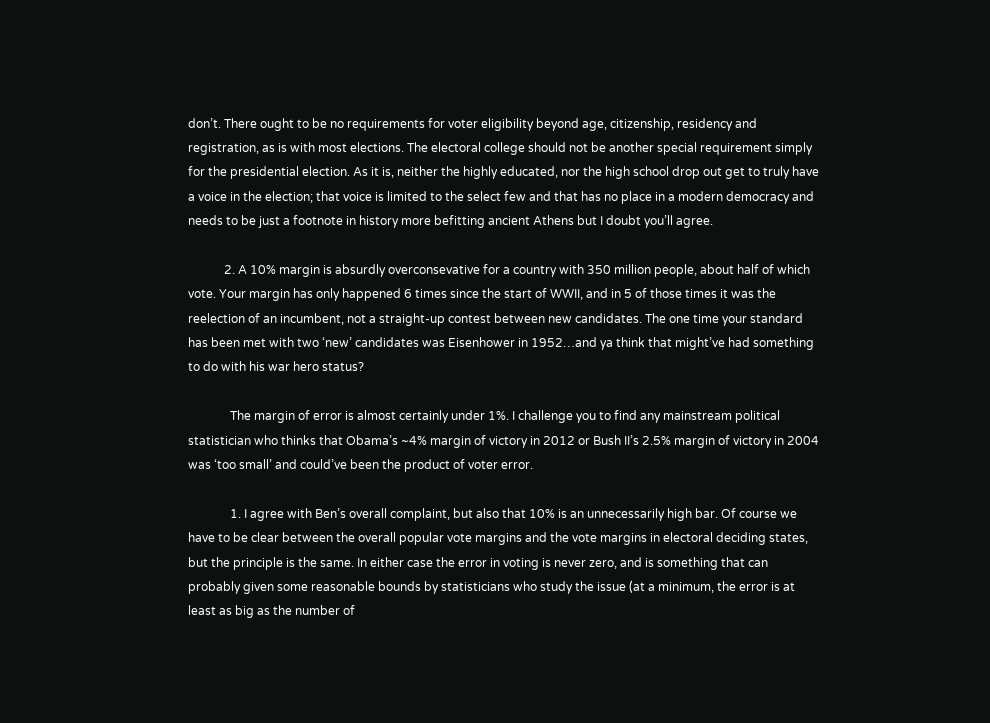don’t. There ought to be no requirements for voter eligibility beyond age, citizenship, residency and registration, as is with most elections. The electoral college should not be another special requirement simply for the presidential election. As it is, neither the highly educated, nor the high school drop out get to truly have a voice in the election; that voice is limited to the select few and that has no place in a modern democracy and needs to be just a footnote in history more befitting ancient Athens but I doubt you’ll agree.

            2. A 10% margin is absurdly overconsevative for a country with 350 million people, about half of which vote. Your margin has only happened 6 times since the start of WWII, and in 5 of those times it was the reelection of an incumbent, not a straight-up contest between new candidates. The one time your standard has been met with two ‘new’ candidates was Eisenhower in 1952…and ya think that might’ve had something to do with his war hero status?

              The margin of error is almost certainly under 1%. I challenge you to find any mainstream political statistician who thinks that Obama’s ~4% margin of victory in 2012 or Bush II’s 2.5% margin of victory in 2004 was ‘too small’ and could’ve been the product of voter error.

              1. I agree with Ben’s overall complaint, but also that 10% is an unnecessarily high bar. Of course we have to be clear between the overall popular vote margins and the vote margins in electoral deciding states, but the principle is the same. In either case the error in voting is never zero, and is something that can probably given some reasonable bounds by statisticians who study the issue (at a minimum, the error is at least as big as the number of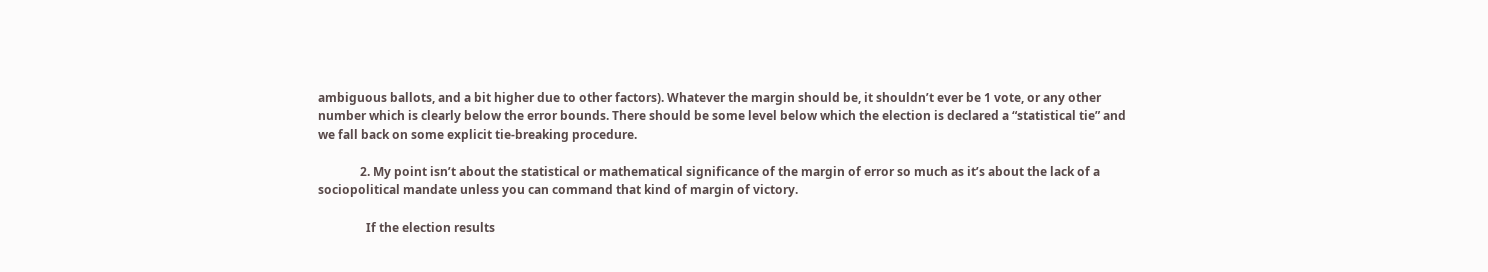ambiguous ballots, and a bit higher due to other factors). Whatever the margin should be, it shouldn’t ever be 1 vote, or any other number which is clearly below the error bounds. There should be some level below which the election is declared a “statistical tie” and we fall back on some explicit tie-breaking procedure.

              2. My point isn’t about the statistical or mathematical significance of the margin of error so much as it’s about the lack of a sociopolitical mandate unless you can command that kind of margin of victory.

                If the election results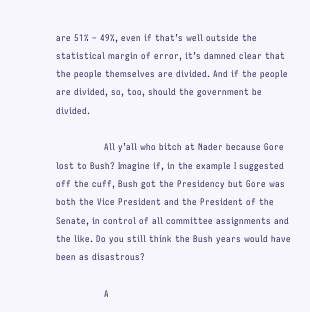are 51% – 49%, even if that’s well outside the statistical margin of error, it’s damned clear that the people themselves are divided. And if the people are divided, so, too, should the government be divided.

                All y’all who bitch at Nader because Gore lost to Bush? Imagine if, in the example I suggested off the cuff, Bush got the Presidency but Gore was both the Vice President and the President of the Senate, in control of all committee assignments and the like. Do you still think the Bush years would have been as disastrous?

                A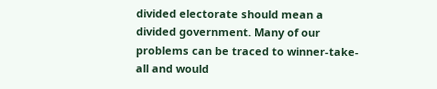divided electorate should mean a divided government. Many of our problems can be traced to winner-take-all and would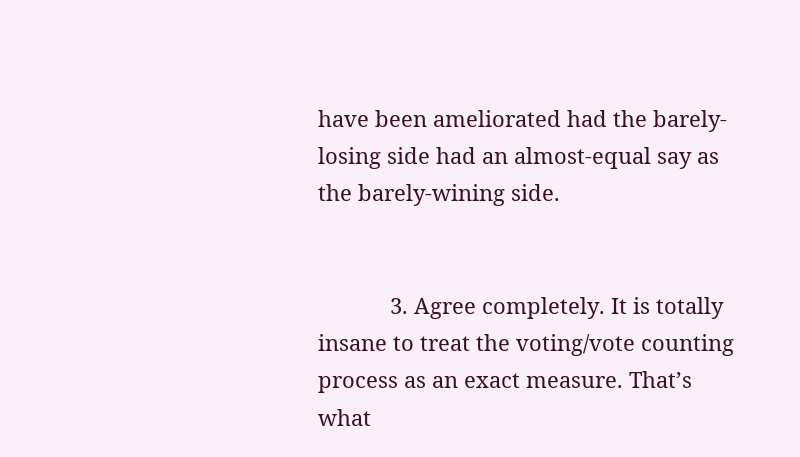have been ameliorated had the barely-losing side had an almost-equal say as the barely-wining side.


            3. Agree completely. It is totally insane to treat the voting/vote counting process as an exact measure. That’s what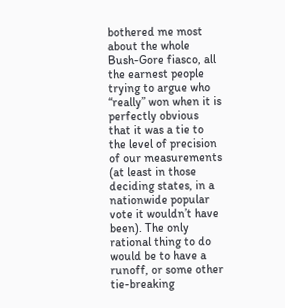bothered me most about the whole Bush-Gore fiasco, all the earnest people trying to argue who “really” won when it is perfectly obvious that it was a tie to the level of precision of our measurements (at least in those deciding states, in a nationwide popular vote it wouldn’t have been). The only rational thing to do would be to have a runoff, or some other tie-breaking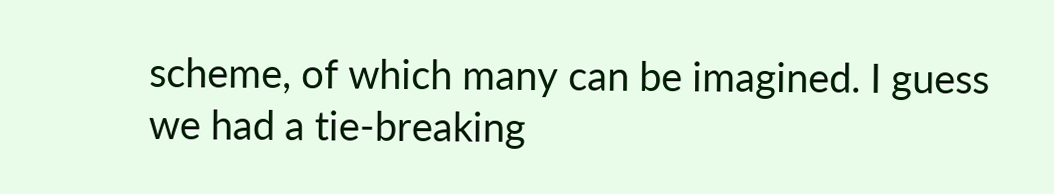scheme, of which many can be imagined. I guess we had a tie-breaking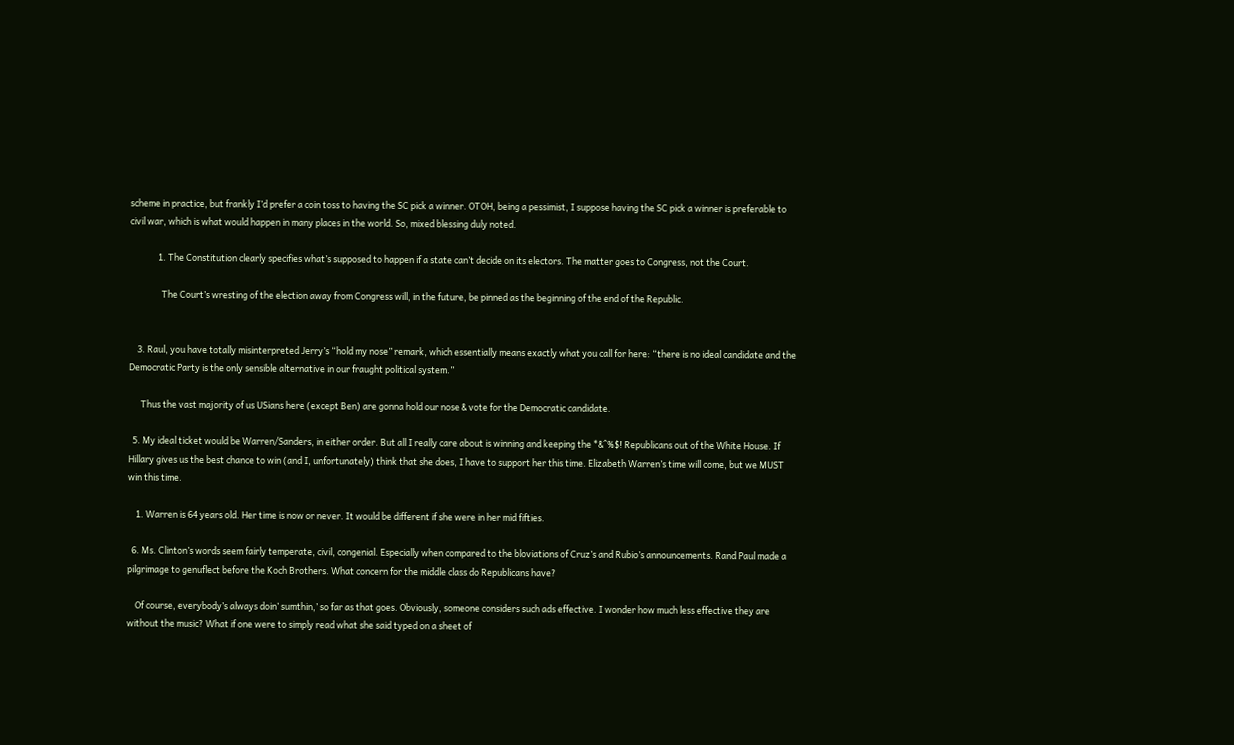scheme in practice, but frankly I’d prefer a coin toss to having the SC pick a winner. OTOH, being a pessimist, I suppose having the SC pick a winner is preferable to civil war, which is what would happen in many places in the world. So, mixed blessing duly noted.

              1. The Constitution clearly specifies what’s supposed to happen if a state can’t decide on its electors. The matter goes to Congress, not the Court.

                The Court’s wresting of the election away from Congress will, in the future, be pinned as the beginning of the end of the Republic.


    3. Raul, you have totally misinterpreted Jerry’s “hold my nose” remark, which essentially means exactly what you call for here: “there is no ideal candidate and the Democratic Party is the only sensible alternative in our fraught political system.”

      Thus the vast majority of us USians here (except Ben) are gonna hold our nose & vote for the Democratic candidate.

  5. My ideal ticket would be Warren/Sanders, in either order. But all I really care about is winning and keeping the *&^%$! Republicans out of the White House. If Hillary gives us the best chance to win (and I, unfortunately) think that she does, I have to support her this time. Elizabeth Warren’s time will come, but we MUST win this time.

    1. Warren is 64 years old. Her time is now or never. It would be different if she were in her mid fifties.

  6. Ms. Clinton’s words seem fairly temperate, civil, congenial. Especially when compared to the bloviations of Cruz’s and Rubio’s announcements. Rand Paul made a pilgrimage to genuflect before the Koch Brothers. What concern for the middle class do Republicans have?

    Of course, everybody’s always doin’ sumthin,’ so far as that goes. Obviously, someone considers such ads effective. I wonder how much less effective they are without the music? What if one were to simply read what she said typed on a sheet of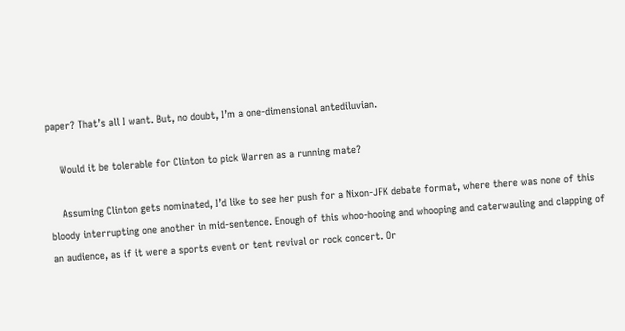paper? That’s all I want. But, no doubt, I’m a one-dimensional antediluvian.

    Would it be tolerable for Clinton to pick Warren as a running mate?

    Assuming Clinton gets nominated, I’d like to see her push for a Nixon-JFK debate format, where there was none of this bloody interrupting one another in mid-sentence. Enough of this whoo-hooing and whooping and caterwauling and clapping of an audience, as if it were a sports event or tent revival or rock concert. Or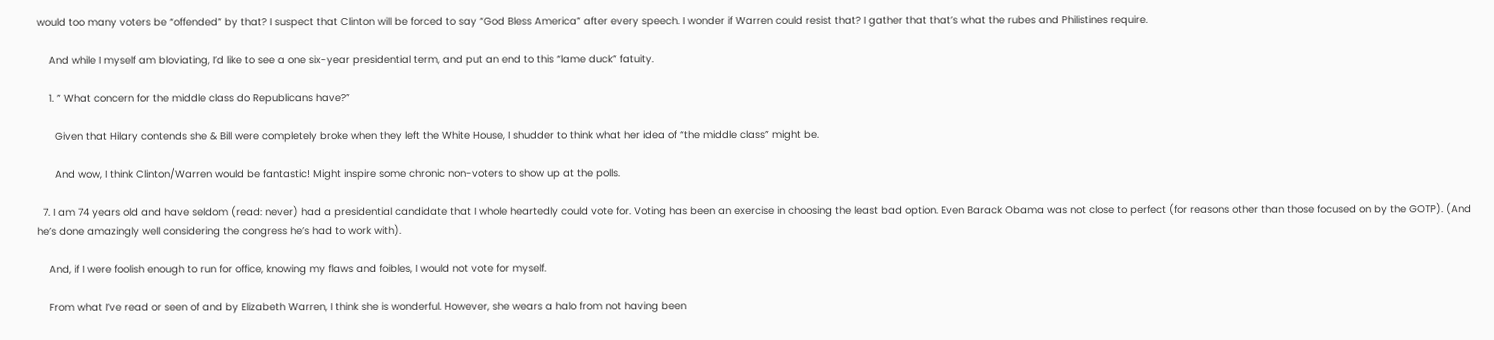would too many voters be “offended” by that? I suspect that Clinton will be forced to say “God Bless America” after every speech. I wonder if Warren could resist that? I gather that that’s what the rubes and Philistines require.

    And while I myself am bloviating, I’d like to see a one six-year presidential term, and put an end to this “lame duck” fatuity.

    1. ” What concern for the middle class do Republicans have?”

      Given that Hilary contends she & Bill were completely broke when they left the White House, I shudder to think what her idea of “the middle class” might be.

      And wow, I think Clinton/Warren would be fantastic! Might inspire some chronic non-voters to show up at the polls.

  7. I am 74 years old and have seldom (read: never) had a presidential candidate that I whole heartedly could vote for. Voting has been an exercise in choosing the least bad option. Even Barack Obama was not close to perfect (for reasons other than those focused on by the GOTP). (And he’s done amazingly well considering the congress he’s had to work with).

    And, if I were foolish enough to run for office, knowing my flaws and foibles, I would not vote for myself.

    From what I’ve read or seen of and by Elizabeth Warren, I think she is wonderful. However, she wears a halo from not having been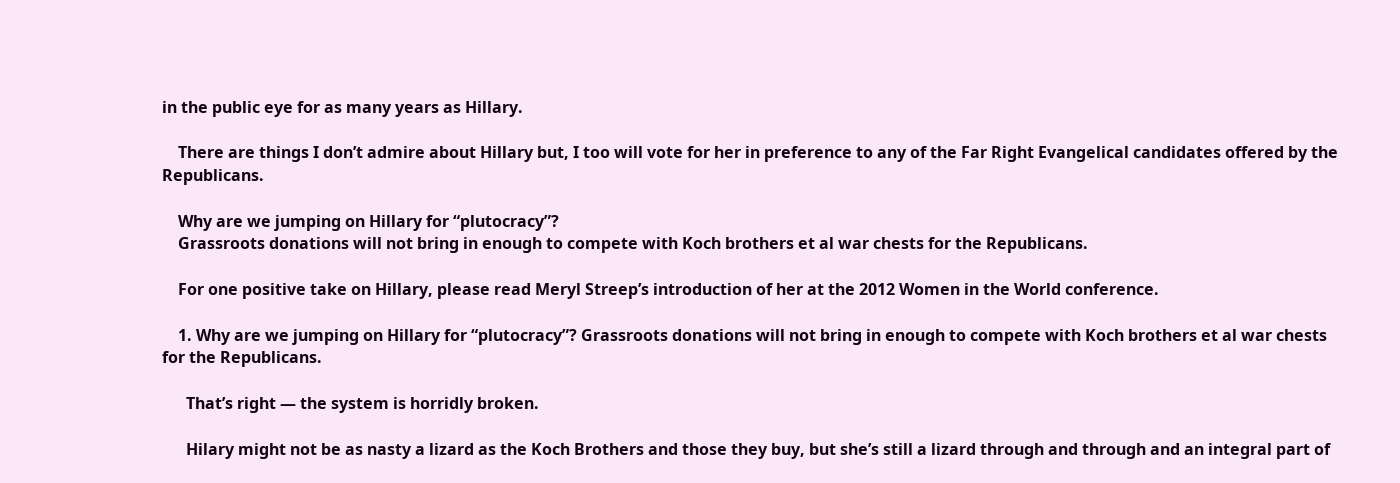in the public eye for as many years as Hillary.

    There are things I don’t admire about Hillary but, I too will vote for her in preference to any of the Far Right Evangelical candidates offered by the Republicans.

    Why are we jumping on Hillary for “plutocracy”?
    Grassroots donations will not bring in enough to compete with Koch brothers et al war chests for the Republicans.

    For one positive take on Hillary, please read Meryl Streep’s introduction of her at the 2012 Women in the World conference.

    1. Why are we jumping on Hillary for “plutocracy”? Grassroots donations will not bring in enough to compete with Koch brothers et al war chests for the Republicans.

      That’s right — the system is horridly broken.

      Hilary might not be as nasty a lizard as the Koch Brothers and those they buy, but she’s still a lizard through and through and an integral part of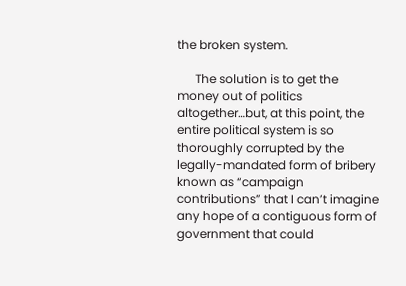the broken system.

      The solution is to get the money out of politics altogether…but, at this point, the entire political system is so thoroughly corrupted by the legally-mandated form of bribery known as “campaign contributions” that I can’t imagine any hope of a contiguous form of government that could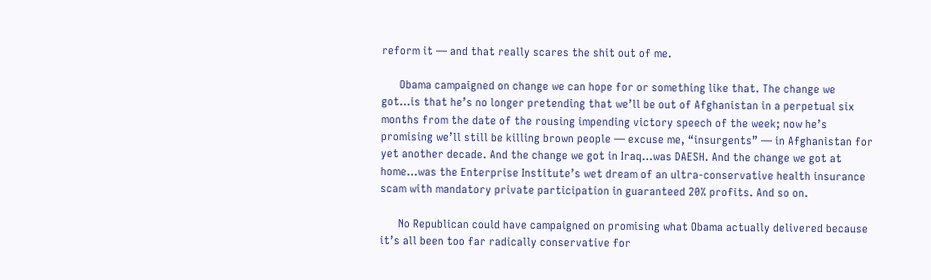reform it — and that really scares the shit out of me.

      Obama campaigned on change we can hope for or something like that. The change we got…is that he’s no longer pretending that we’ll be out of Afghanistan in a perpetual six months from the date of the rousing impending victory speech of the week; now he’s promising we’ll still be killing brown people — excuse me, “insurgents” — in Afghanistan for yet another decade. And the change we got in Iraq…was DAESH. And the change we got at home…was the Enterprise Institute’s wet dream of an ultra-conservative health insurance scam with mandatory private participation in guaranteed 20% profits. And so on.

      No Republican could have campaigned on promising what Obama actually delivered because it’s all been too far radically conservative for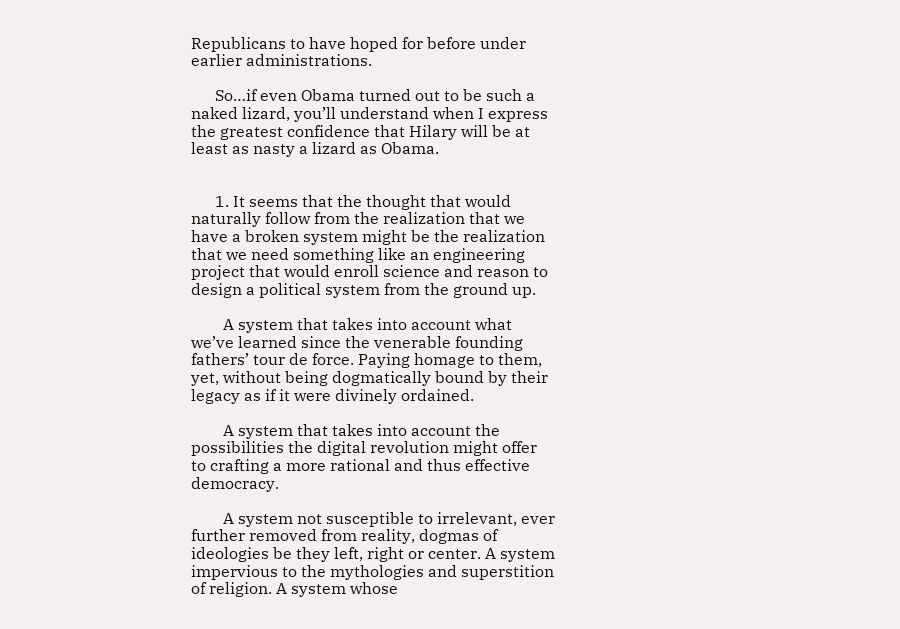Republicans to have hoped for before under earlier administrations.

      So…if even Obama turned out to be such a naked lizard, you’ll understand when I express the greatest confidence that Hilary will be at least as nasty a lizard as Obama.


      1. It seems that the thought that would naturally follow from the realization that we have a broken system might be the realization that we need something like an engineering project that would enroll science and reason to design a political system from the ground up.

        A system that takes into account what we’ve learned since the venerable founding fathers’ tour de force. Paying homage to them, yet, without being dogmatically bound by their legacy as if it were divinely ordained.

        A system that takes into account the possibilities the digital revolution might offer to crafting a more rational and thus effective democracy.

        A system not susceptible to irrelevant, ever further removed from reality, dogmas of ideologies be they left, right or center. A system impervious to the mythologies and superstition of religion. A system whose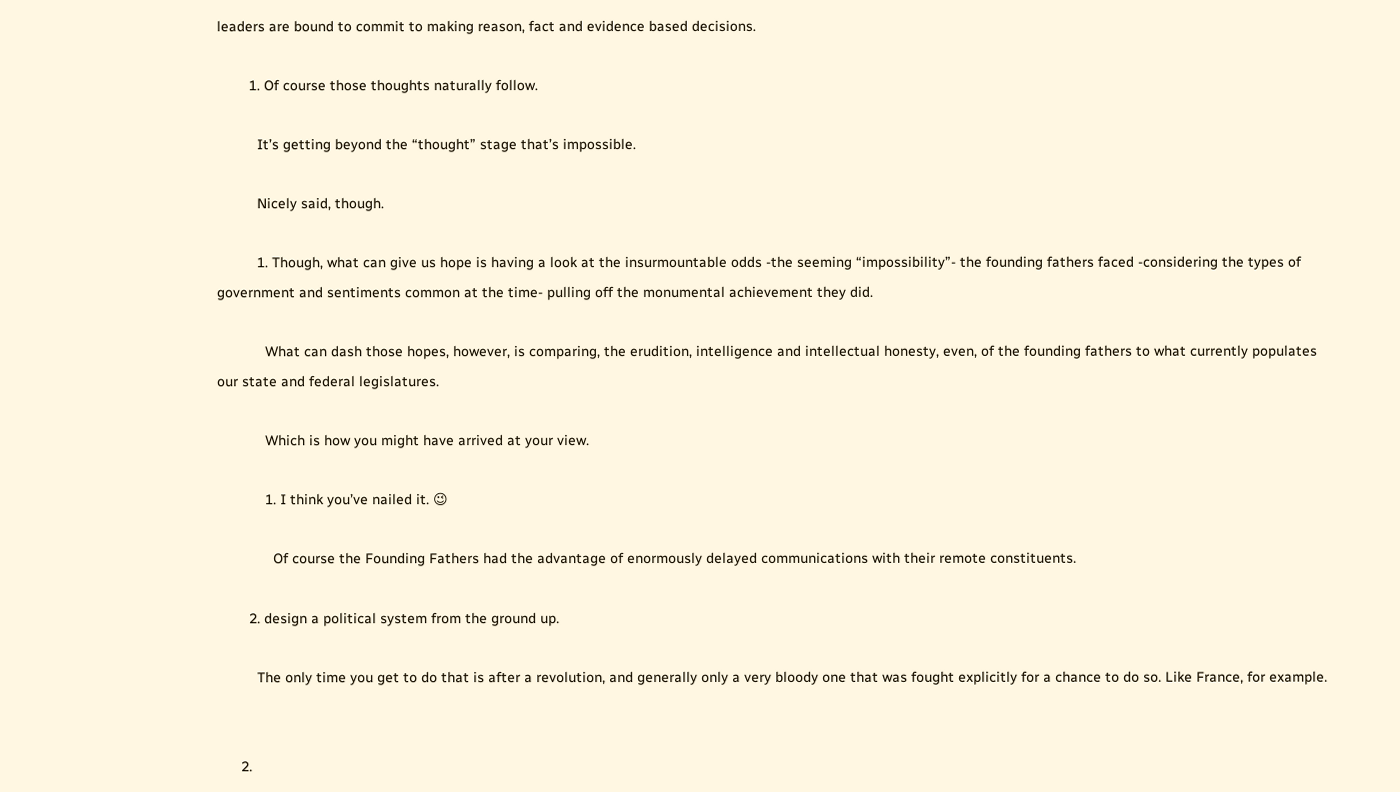leaders are bound to commit to making reason, fact and evidence based decisions.

        1. Of course those thoughts naturally follow.

          It’s getting beyond the “thought” stage that’s impossible.

          Nicely said, though.

          1. Though, what can give us hope is having a look at the insurmountable odds -the seeming “impossibility”- the founding fathers faced -considering the types of government and sentiments common at the time- pulling off the monumental achievement they did.

            What can dash those hopes, however, is comparing, the erudition, intelligence and intellectual honesty, even, of the founding fathers to what currently populates our state and federal legislatures.

            Which is how you might have arrived at your view.

            1. I think you’ve nailed it. 😉

              Of course the Founding Fathers had the advantage of enormously delayed communications with their remote constituents.

        2. design a political system from the ground up.

          The only time you get to do that is after a revolution, and generally only a very bloody one that was fought explicitly for a chance to do so. Like France, for example.


      2.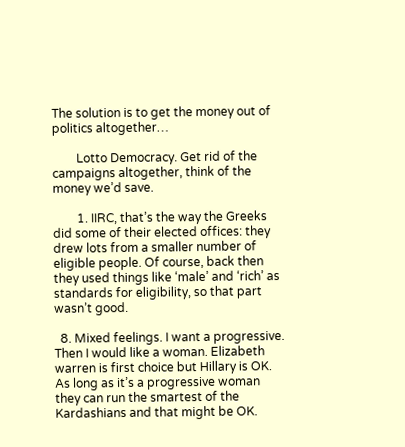The solution is to get the money out of politics altogether…

        Lotto Democracy. Get rid of the campaigns altogether, think of the money we’d save.

        1. IIRC, that’s the way the Greeks did some of their elected offices: they drew lots from a smaller number of eligible people. Of course, back then they used things like ‘male’ and ‘rich’ as standards for eligibility, so that part wasn’t good.

  8. Mixed feelings. I want a progressive. Then I would like a woman. Elizabeth warren is first choice but Hillary is OK. As long as it’s a progressive woman they can run the smartest of the Kardashians and that might be OK.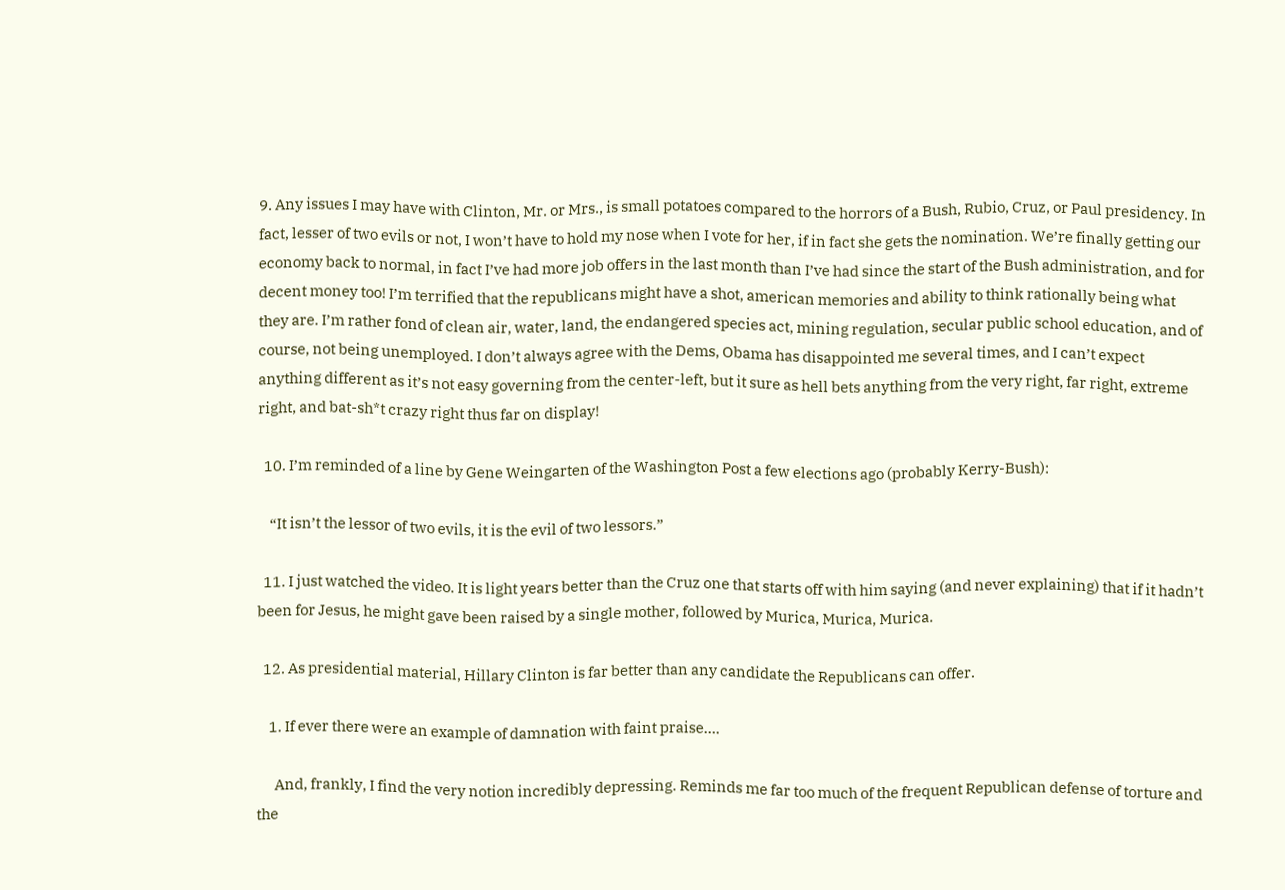9. Any issues I may have with Clinton, Mr. or Mrs., is small potatoes compared to the horrors of a Bush, Rubio, Cruz, or Paul presidency. In fact, lesser of two evils or not, I won’t have to hold my nose when I vote for her, if in fact she gets the nomination. We’re finally getting our economy back to normal, in fact I’ve had more job offers in the last month than I’ve had since the start of the Bush administration, and for decent money too! I’m terrified that the republicans might have a shot, american memories and ability to think rationally being what they are. I’m rather fond of clean air, water, land, the endangered species act, mining regulation, secular public school education, and of course, not being unemployed. I don’t always agree with the Dems, Obama has disappointed me several times, and I can’t expect anything different as it’s not easy governing from the center-left, but it sure as hell bets anything from the very right, far right, extreme right, and bat-sh*t crazy right thus far on display!

  10. I’m reminded of a line by Gene Weingarten of the Washington Post a few elections ago (probably Kerry-Bush):

    “It isn’t the lessor of two evils, it is the evil of two lessors.”

  11. I just watched the video. It is light years better than the Cruz one that starts off with him saying (and never explaining) that if it hadn’t been for Jesus, he might gave been raised by a single mother, followed by Murica, Murica, Murica.

  12. As presidential material, Hillary Clinton is far better than any candidate the Republicans can offer.

    1. If ever there were an example of damnation with faint praise….

      And, frankly, I find the very notion incredibly depressing. Reminds me far too much of the frequent Republican defense of torture and the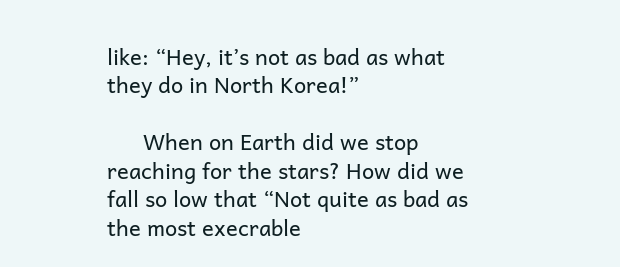like: “Hey, it’s not as bad as what they do in North Korea!”

      When on Earth did we stop reaching for the stars? How did we fall so low that “Not quite as bad as the most execrable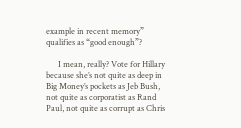example in recent memory” qualifies as “good enough”?

      I mean, really? Vote for Hillary because she’s not quite as deep in Big Money’s pockets as Jeb Bush, not quite as corporatist as Rand Paul, not quite as corrupt as Chris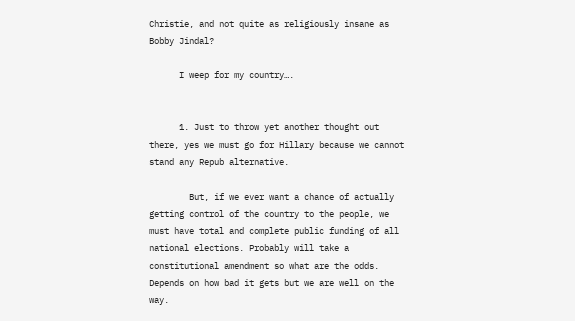Christie, and not quite as religiously insane as Bobby Jindal?

      I weep for my country….


      1. Just to throw yet another thought out there, yes we must go for Hillary because we cannot stand any Repub alternative.

        But, if we ever want a chance of actually getting control of the country to the people, we must have total and complete public funding of all national elections. Probably will take a constitutional amendment so what are the odds. Depends on how bad it gets but we are well on the way.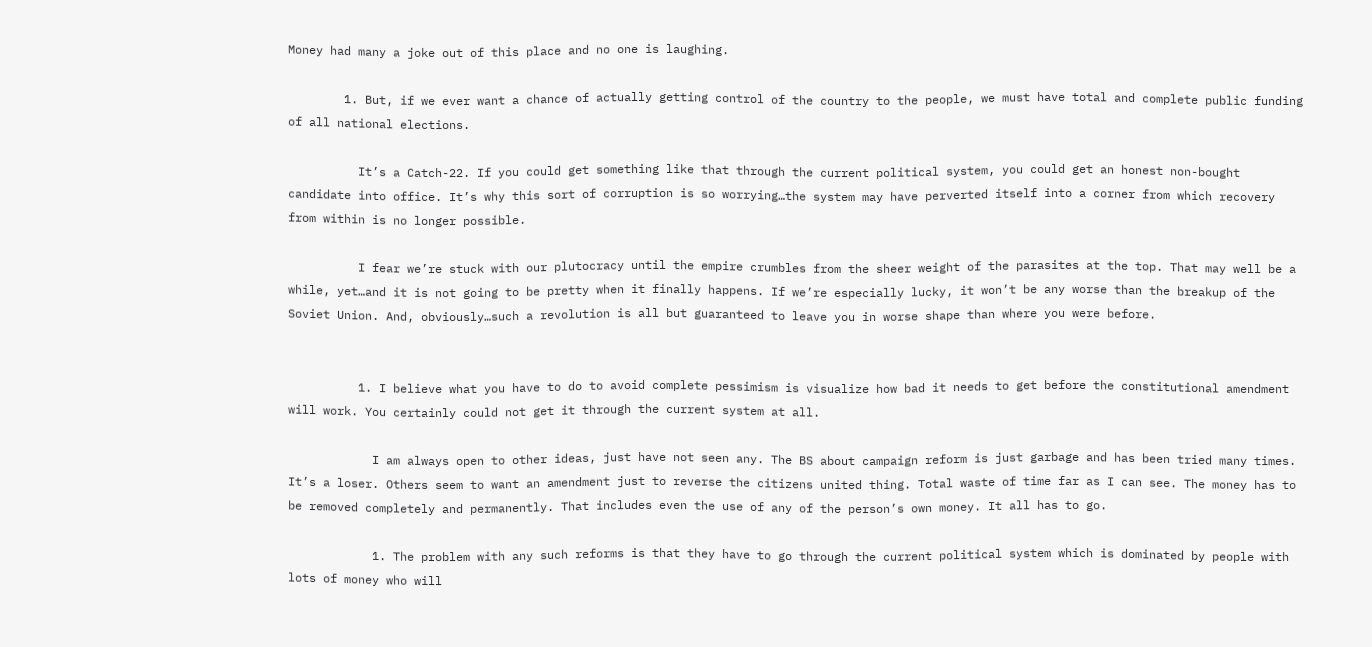Money had many a joke out of this place and no one is laughing.

        1. But, if we ever want a chance of actually getting control of the country to the people, we must have total and complete public funding of all national elections.

          It’s a Catch-22. If you could get something like that through the current political system, you could get an honest non-bought candidate into office. It’s why this sort of corruption is so worrying…the system may have perverted itself into a corner from which recovery from within is no longer possible.

          I fear we’re stuck with our plutocracy until the empire crumbles from the sheer weight of the parasites at the top. That may well be a while, yet…and it is not going to be pretty when it finally happens. If we’re especially lucky, it won’t be any worse than the breakup of the Soviet Union. And, obviously…such a revolution is all but guaranteed to leave you in worse shape than where you were before.


          1. I believe what you have to do to avoid complete pessimism is visualize how bad it needs to get before the constitutional amendment will work. You certainly could not get it through the current system at all.

            I am always open to other ideas, just have not seen any. The BS about campaign reform is just garbage and has been tried many times. It’s a loser. Others seem to want an amendment just to reverse the citizens united thing. Total waste of time far as I can see. The money has to be removed completely and permanently. That includes even the use of any of the person’s own money. It all has to go.

            1. The problem with any such reforms is that they have to go through the current political system which is dominated by people with lots of money who will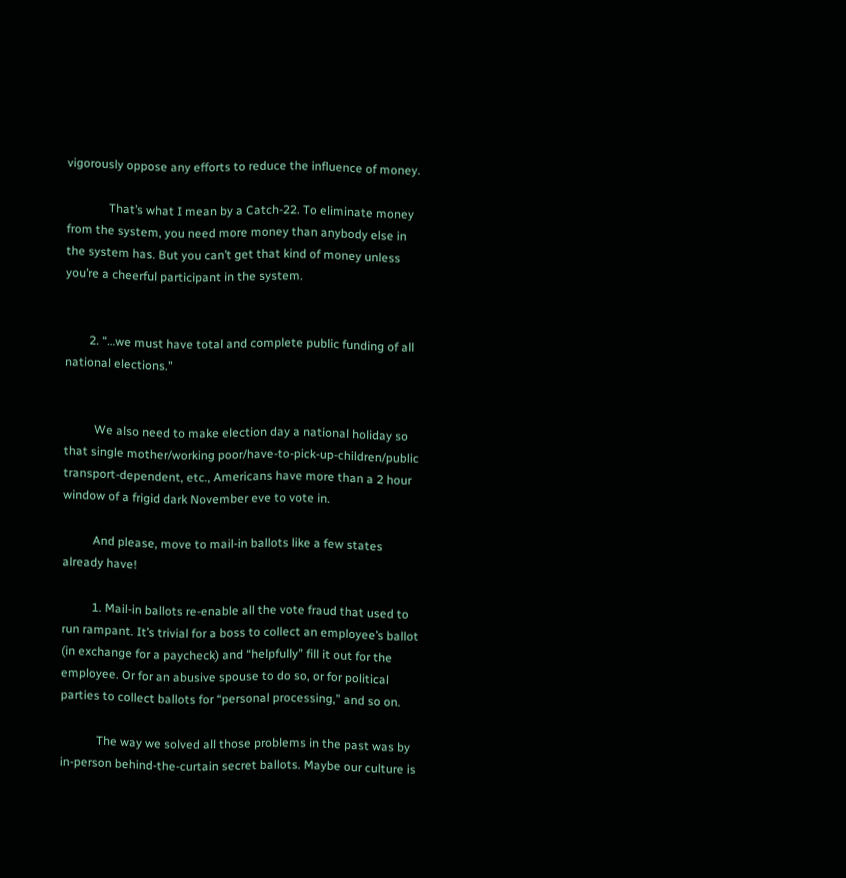vigorously oppose any efforts to reduce the influence of money.

              That’s what I mean by a Catch-22. To eliminate money from the system, you need more money than anybody else in the system has. But you can’t get that kind of money unless you’re a cheerful participant in the system.


        2. “…we must have total and complete public funding of all national elections.”


          We also need to make election day a national holiday so that single mother/working poor/have-to-pick-up-children/public transport-dependent, etc., Americans have more than a 2 hour window of a frigid dark November eve to vote in.

          And please, move to mail-in ballots like a few states already have!

          1. Mail-in ballots re-enable all the vote fraud that used to run rampant. It’s trivial for a boss to collect an employee’s ballot (in exchange for a paycheck) and “helpfully” fill it out for the employee. Or for an abusive spouse to do so, or for political parties to collect ballots for “personal processing,” and so on.

            The way we solved all those problems in the past was by in-person behind-the-curtain secret ballots. Maybe our culture is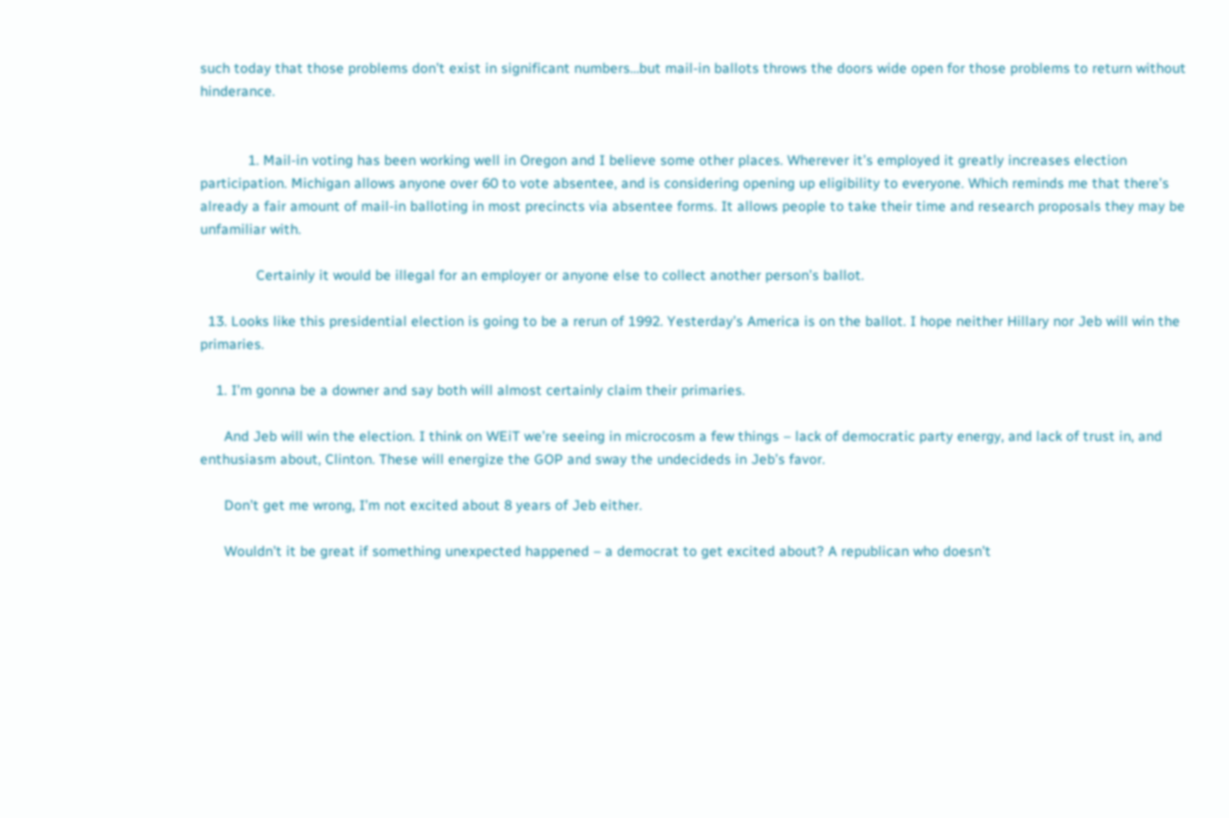such today that those problems don’t exist in significant numbers…but mail-in ballots throws the doors wide open for those problems to return without hinderance.


            1. Mail-in voting has been working well in Oregon and I believe some other places. Wherever it’s employed it greatly increases election participation. Michigan allows anyone over 60 to vote absentee, and is considering opening up eligibility to everyone. Which reminds me that there’s already a fair amount of mail-in balloting in most precincts via absentee forms. It allows people to take their time and research proposals they may be unfamiliar with.

              Certainly it would be illegal for an employer or anyone else to collect another person’s ballot.

  13. Looks like this presidential election is going to be a rerun of 1992. Yesterday’s America is on the ballot. I hope neither Hillary nor Jeb will win the primaries.

    1. I’m gonna be a downer and say both will almost certainly claim their primaries.

      And Jeb will win the election. I think on WEiT we’re seeing in microcosm a few things – lack of democratic party energy, and lack of trust in, and enthusiasm about, Clinton. These will energize the GOP and sway the undecideds in Jeb’s favor.

      Don’t get me wrong, I’m not excited about 8 years of Jeb either.

      Wouldn’t it be great if something unexpected happened – a democrat to get excited about? A republican who doesn’t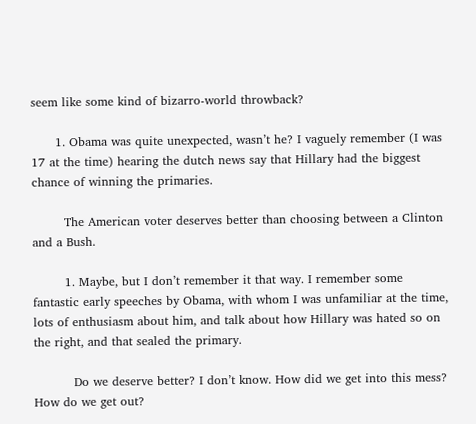seem like some kind of bizarro-world throwback?

      1. Obama was quite unexpected, wasn’t he? I vaguely remember (I was 17 at the time) hearing the dutch news say that Hillary had the biggest chance of winning the primaries.

        The American voter deserves better than choosing between a Clinton and a Bush.

        1. Maybe, but I don’t remember it that way. I remember some fantastic early speeches by Obama, with whom I was unfamiliar at the time, lots of enthusiasm about him, and talk about how Hillary was hated so on the right, and that sealed the primary.

          Do we deserve better? I don’t know. How did we get into this mess? How do we get out?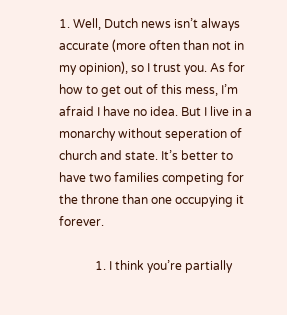1. Well, Dutch news isn’t always accurate (more often than not in my opinion), so I trust you. As for how to get out of this mess, I’m afraid I have no idea. But I live in a monarchy without seperation of church and state. It’s better to have two families competing for the throne than one occupying it forever.

            1. I think you’re partially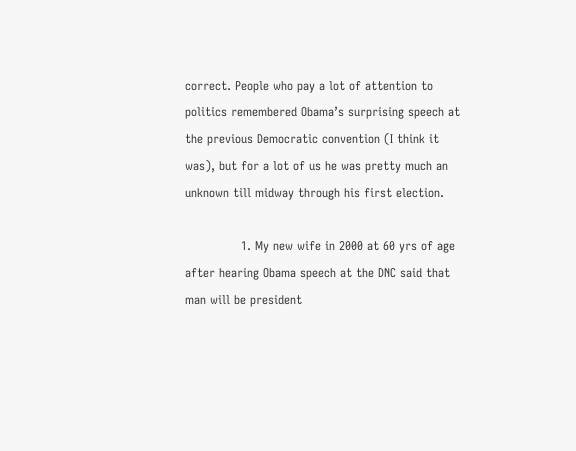correct. People who pay a lot of attention to politics remembered Obama’s surprising speech at the previous Democratic convention (I think it was), but for a lot of us he was pretty much an unknown till midway through his first election.

              1. My new wife in 2000 at 60 yrs of age after hearing Obama speech at the DNC said that man will be president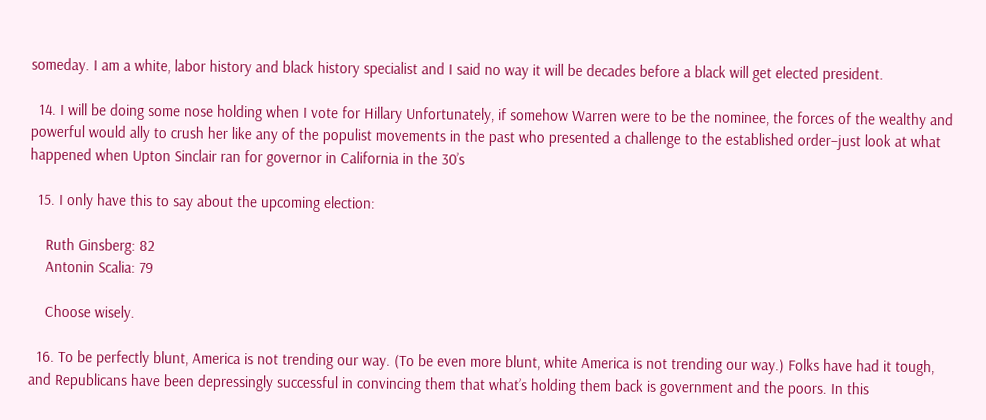someday. I am a white, labor history and black history specialist and I said no way it will be decades before a black will get elected president.

  14. I will be doing some nose holding when I vote for Hillary Unfortunately, if somehow Warren were to be the nominee, the forces of the wealthy and powerful would ally to crush her like any of the populist movements in the past who presented a challenge to the established order–just look at what happened when Upton Sinclair ran for governor in California in the 30’s

  15. I only have this to say about the upcoming election:

    Ruth Ginsberg: 82
    Antonin Scalia: 79

    Choose wisely.

  16. To be perfectly blunt, America is not trending our way. (To be even more blunt, white America is not trending our way.) Folks have had it tough, and Republicans have been depressingly successful in convincing them that what’s holding them back is government and the poors. In this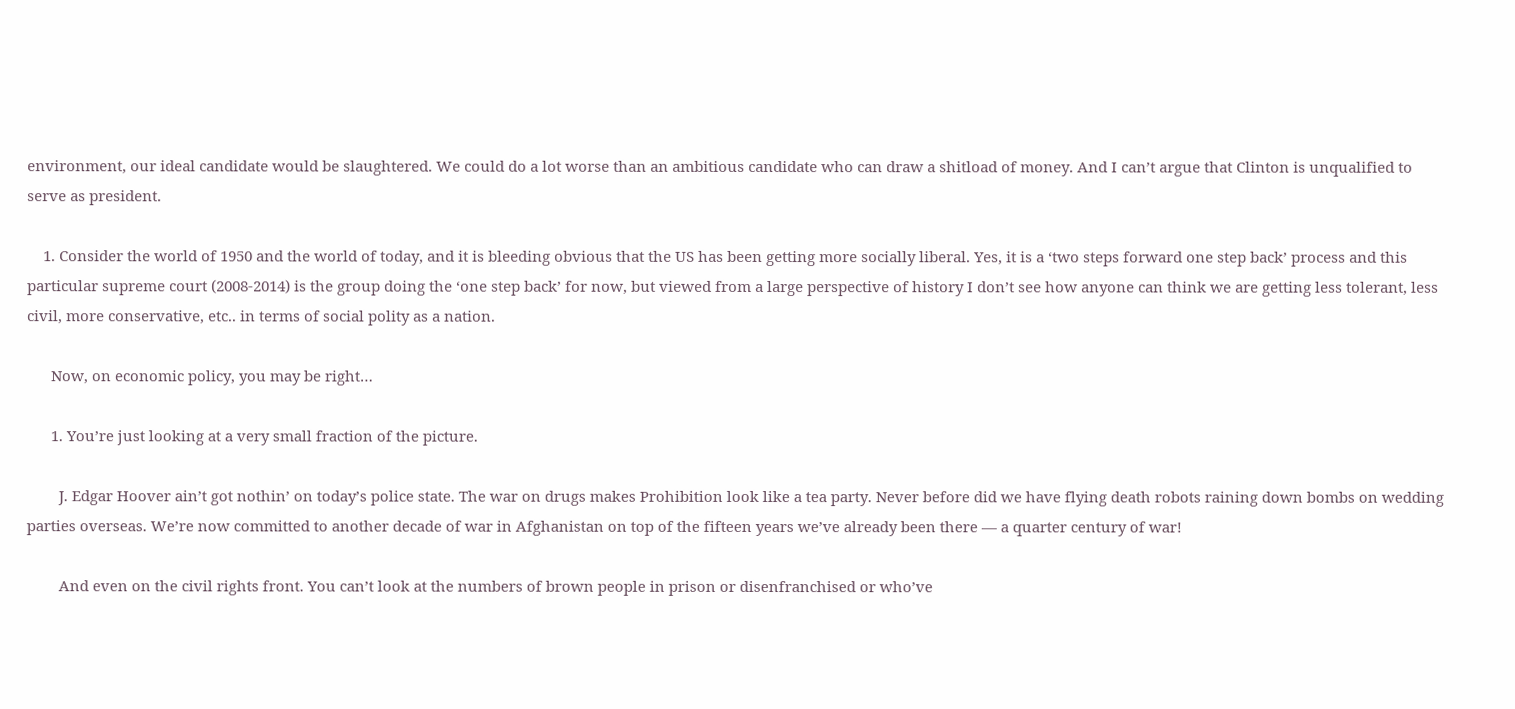environment, our ideal candidate would be slaughtered. We could do a lot worse than an ambitious candidate who can draw a shitload of money. And I can’t argue that Clinton is unqualified to serve as president.

    1. Consider the world of 1950 and the world of today, and it is bleeding obvious that the US has been getting more socially liberal. Yes, it is a ‘two steps forward one step back’ process and this particular supreme court (2008-2014) is the group doing the ‘one step back’ for now, but viewed from a large perspective of history I don’t see how anyone can think we are getting less tolerant, less civil, more conservative, etc.. in terms of social polity as a nation.

      Now, on economic policy, you may be right…

      1. You’re just looking at a very small fraction of the picture.

        J. Edgar Hoover ain’t got nothin’ on today’s police state. The war on drugs makes Prohibition look like a tea party. Never before did we have flying death robots raining down bombs on wedding parties overseas. We’re now committed to another decade of war in Afghanistan on top of the fifteen years we’ve already been there — a quarter century of war!

        And even on the civil rights front. You can’t look at the numbers of brown people in prison or disenfranchised or who’ve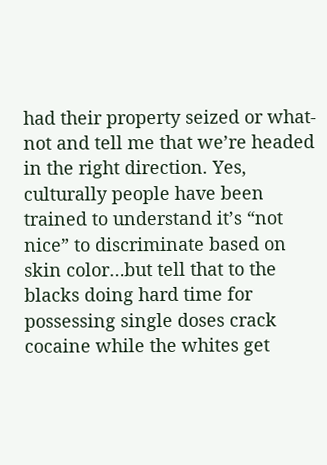had their property seized or what-not and tell me that we’re headed in the right direction. Yes, culturally people have been trained to understand it’s “not nice” to discriminate based on skin color…but tell that to the blacks doing hard time for possessing single doses crack cocaine while the whites get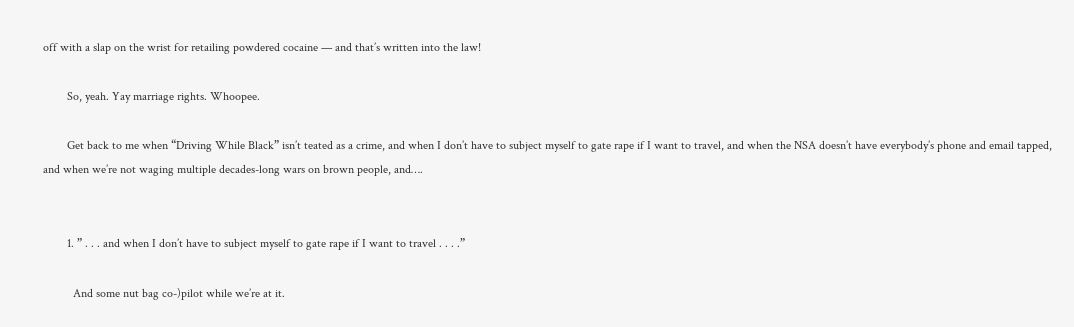off with a slap on the wrist for retailing powdered cocaine — and that’s written into the law!

        So, yeah. Yay marriage rights. Whoopee.

        Get back to me when “Driving While Black” isn’t teated as a crime, and when I don’t have to subject myself to gate rape if I want to travel, and when the NSA doesn’t have everybody’s phone and email tapped, and when we’re not waging multiple decades-long wars on brown people, and….


        1. ” . . . and when I don’t have to subject myself to gate rape if I want to travel . . . .”

          And some nut bag co-)pilot while we’re at it.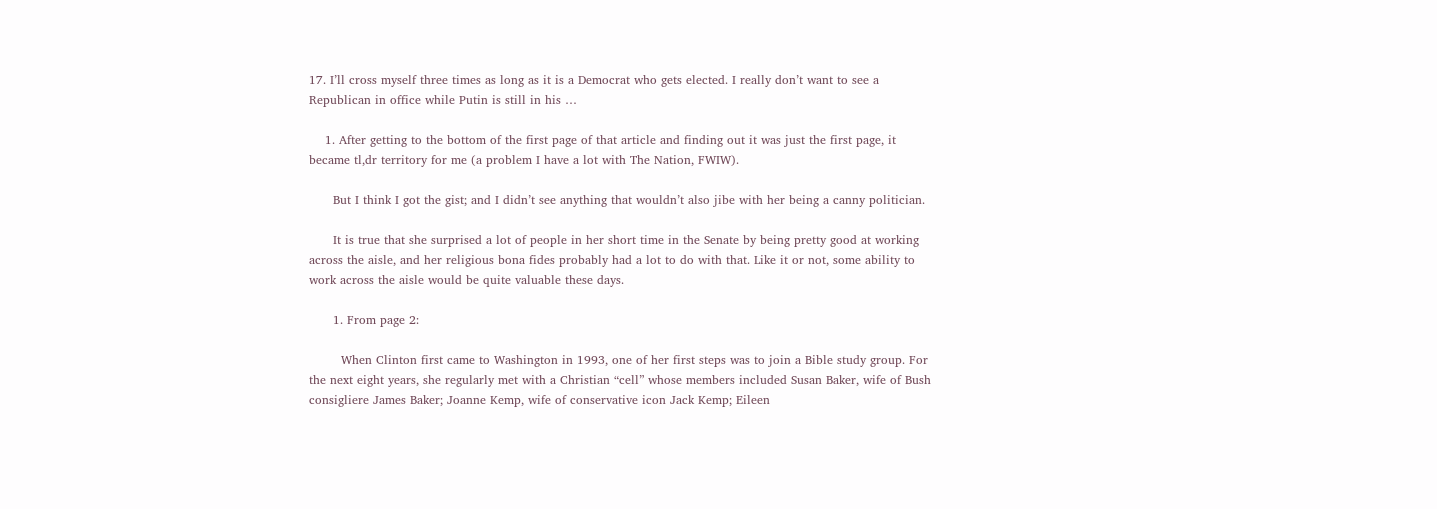17. I’ll cross myself three times as long as it is a Democrat who gets elected. I really don’t want to see a Republican in office while Putin is still in his …

    1. After getting to the bottom of the first page of that article and finding out it was just the first page, it became tl,dr territory for me (a problem I have a lot with The Nation, FWIW).

      But I think I got the gist; and I didn’t see anything that wouldn’t also jibe with her being a canny politician.

      It is true that she surprised a lot of people in her short time in the Senate by being pretty good at working across the aisle, and her religious bona fides probably had a lot to do with that. Like it or not, some ability to work across the aisle would be quite valuable these days.

      1. From page 2:

        When Clinton first came to Washington in 1993, one of her first steps was to join a Bible study group. For the next eight years, she regularly met with a Christian “cell” whose members included Susan Baker, wife of Bush consigliere James Baker; Joanne Kemp, wife of conservative icon Jack Kemp; Eileen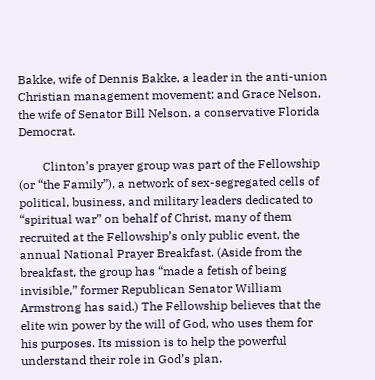Bakke, wife of Dennis Bakke, a leader in the anti-union Christian management movement; and Grace Nelson, the wife of Senator Bill Nelson, a conservative Florida Democrat.

        Clinton’s prayer group was part of the Fellowship (or “the Family”), a network of sex-segregated cells of political, business, and military leaders dedicated to “spiritual war” on behalf of Christ, many of them recruited at the Fellowship’s only public event, the annual National Prayer Breakfast. (Aside from the breakfast, the group has “made a fetish of being invisible,” former Republican Senator William Armstrong has said.) The Fellowship believes that the elite win power by the will of God, who uses them for his purposes. Its mission is to help the powerful understand their role in God’s plan.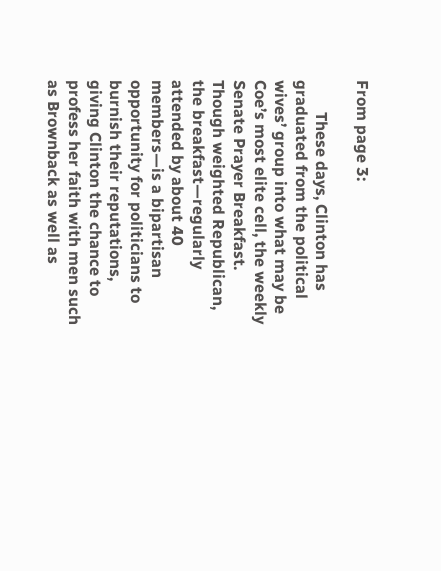From page 3:

        These days, Clinton has graduated from the political wives’ group into what may be Coe’s most elite cell, the weekly Senate Prayer Breakfast. Though weighted Republican, the breakfast—regularly attended by about 40 members—is a bipartisan opportunity for politicians to burnish their reputations, giving Clinton the chance to profess her faith with men such as Brownback as well as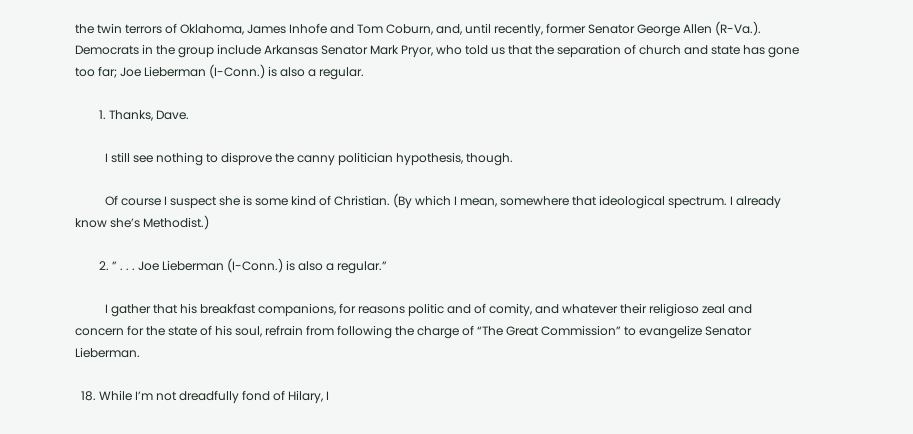the twin terrors of Oklahoma, James Inhofe and Tom Coburn, and, until recently, former Senator George Allen (R-Va.). Democrats in the group include Arkansas Senator Mark Pryor, who told us that the separation of church and state has gone too far; Joe Lieberman (I-Conn.) is also a regular.

        1. Thanks, Dave.

          I still see nothing to disprove the canny politician hypothesis, though.

          Of course I suspect she is some kind of Christian. (By which I mean, somewhere that ideological spectrum. I already know she’s Methodist.)

        2. ” . . . Joe Lieberman (I-Conn.) is also a regular.”

          I gather that his breakfast companions, for reasons politic and of comity, and whatever their religioso zeal and concern for the state of his soul, refrain from following the charge of “The Great Commission” to evangelize Senator Lieberman.

  18. While I’m not dreadfully fond of Hilary, I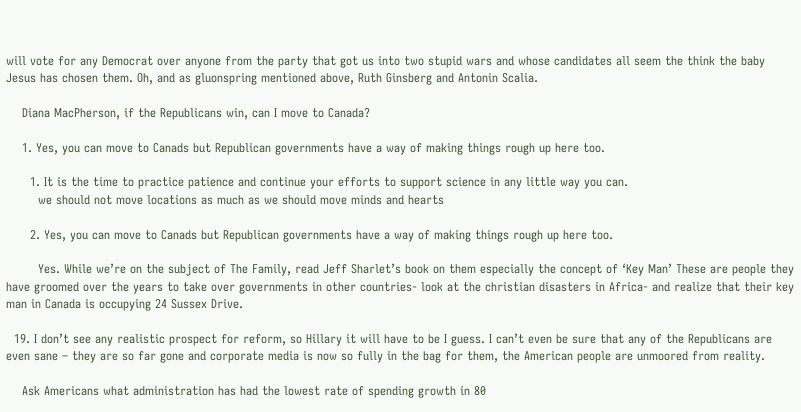will vote for any Democrat over anyone from the party that got us into two stupid wars and whose candidates all seem the think the baby Jesus has chosen them. Oh, and as gluonspring mentioned above, Ruth Ginsberg and Antonin Scalia.

    Diana MacPherson, if the Republicans win, can I move to Canada?

    1. Yes, you can move to Canads but Republican governments have a way of making things rough up here too.

      1. It is the time to practice patience and continue your efforts to support science in any little way you can.
        we should not move locations as much as we should move minds and hearts

      2. Yes, you can move to Canads but Republican governments have a way of making things rough up here too.

        Yes. While we’re on the subject of The Family, read Jeff Sharlet’s book on them especially the concept of ‘Key Man’ These are people they have groomed over the years to take over governments in other countries- look at the christian disasters in Africa- and realize that their key man in Canada is occupying 24 Sussex Drive.

  19. I don’t see any realistic prospect for reform, so Hillary it will have to be I guess. I can’t even be sure that any of the Republicans are even sane – they are so far gone and corporate media is now so fully in the bag for them, the American people are unmoored from reality.

    Ask Americans what administration has had the lowest rate of spending growth in 80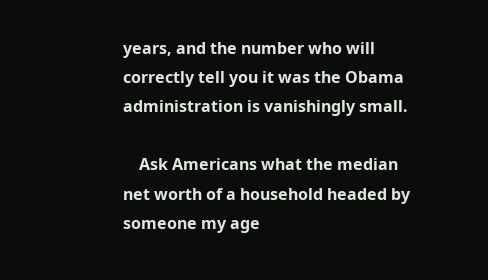years, and the number who will correctly tell you it was the Obama administration is vanishingly small.

    Ask Americans what the median net worth of a household headed by someone my age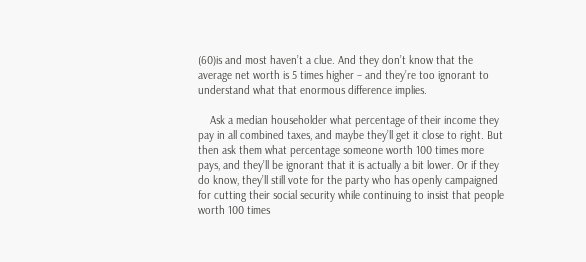(60)is and most haven’t a clue. And they don’t know that the average net worth is 5 times higher – and they’re too ignorant to understand what that enormous difference implies.

    Ask a median householder what percentage of their income they pay in all combined taxes, and maybe they’ll get it close to right. But then ask them what percentage someone worth 100 times more pays, and they’ll be ignorant that it is actually a bit lower. Or if they do know, they’ll still vote for the party who has openly campaigned for cutting their social security while continuing to insist that people worth 100 times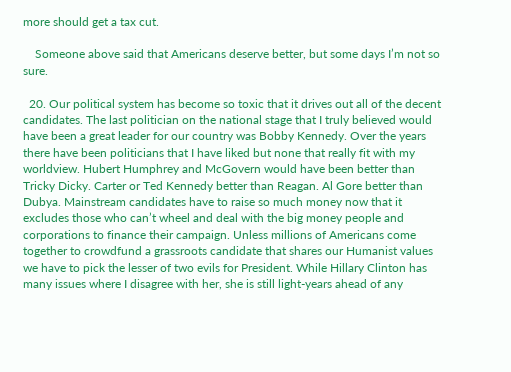more should get a tax cut.

    Someone above said that Americans deserve better, but some days I’m not so sure.

  20. Our political system has become so toxic that it drives out all of the decent candidates. The last politician on the national stage that I truly believed would have been a great leader for our country was Bobby Kennedy. Over the years there have been politicians that I have liked but none that really fit with my worldview. Hubert Humphrey and McGovern would have been better than Tricky Dicky. Carter or Ted Kennedy better than Reagan. Al Gore better than Dubya. Mainstream candidates have to raise so much money now that it excludes those who can’t wheel and deal with the big money people and corporations to finance their campaign. Unless millions of Americans come together to crowdfund a grassroots candidate that shares our Humanist values we have to pick the lesser of two evils for President. While Hillary Clinton has many issues where I disagree with her, she is still light-years ahead of any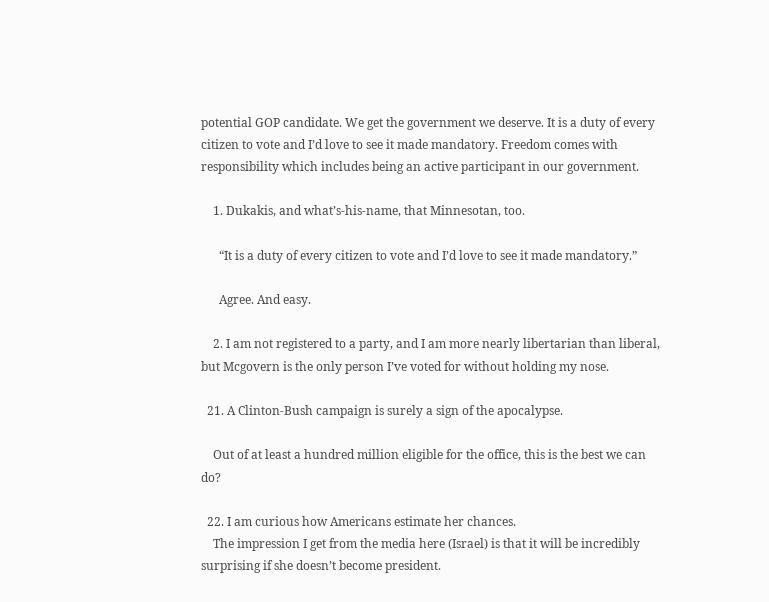potential GOP candidate. We get the government we deserve. It is a duty of every citizen to vote and I’d love to see it made mandatory. Freedom comes with responsibility which includes being an active participant in our government.

    1. Dukakis, and what’s-his-name, that Minnesotan, too.

      “It is a duty of every citizen to vote and I’d love to see it made mandatory.”

      Agree. And easy.

    2. I am not registered to a party, and I am more nearly libertarian than liberal, but Mcgovern is the only person I’ve voted for without holding my nose.

  21. A Clinton-Bush campaign is surely a sign of the apocalypse.

    Out of at least a hundred million eligible for the office, this is the best we can do?

  22. I am curious how Americans estimate her chances.
    The impression I get from the media here (Israel) is that it will be incredibly surprising if she doesn’t become president.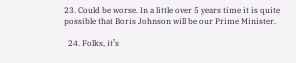23. Could be worse. In a little over 5 years time it is quite possible that Boris Johnson will be our Prime Minister.

  24. Folks, it’s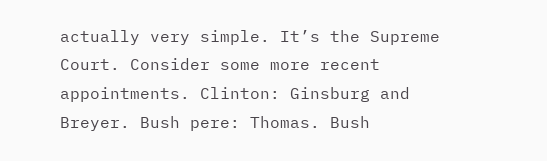actually very simple. It’s the Supreme Court. Consider some more recent appointments. Clinton: Ginsburg and Breyer. Bush pere: Thomas. Bush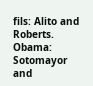fils: Alito and Roberts. Obama: Sotomayor and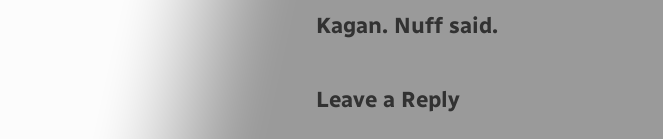Kagan. Nuff said.

Leave a Reply